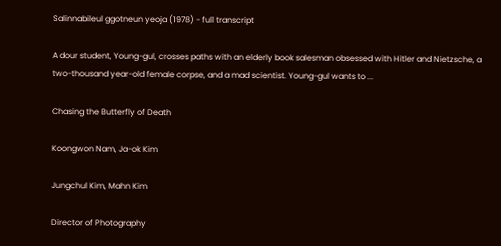Salinnabileul ggotneun yeoja (1978) - full transcript

A dour student, Young-gul, crosses paths with an elderly book salesman obsessed with Hitler and Nietzsche, a two-thousand year-old female corpse, and a mad scientist. Young-gul wants to ...

Chasing the Butterfly of Death

Koongwon Nam, Ja-ok Kim

Jungchul Kim, Mahn Kim

Director of Photography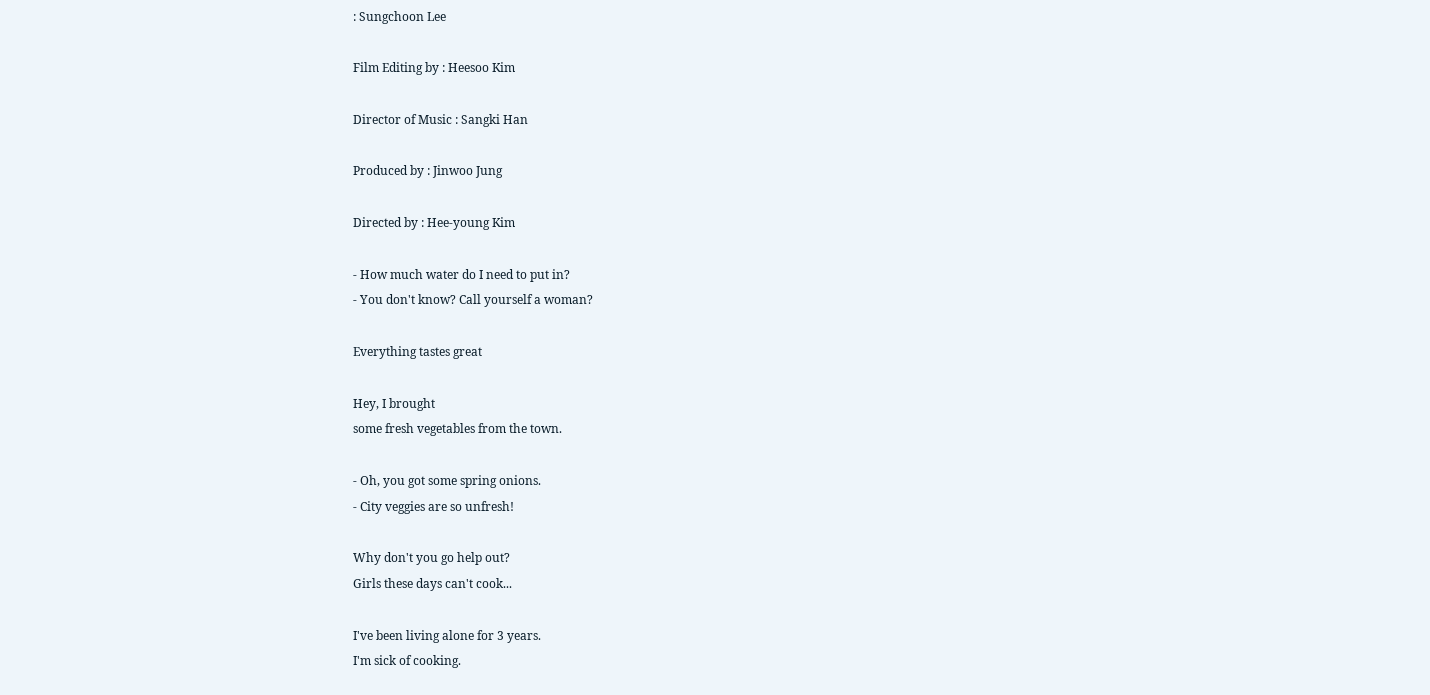: Sungchoon Lee

Film Editing by : Heesoo Kim

Director of Music : Sangki Han

Produced by : Jinwoo Jung

Directed by : Hee-young Kim

- How much water do I need to put in?
- You don't know? Call yourself a woman?

Everything tastes great

Hey, I brought
some fresh vegetables from the town.

- Oh, you got some spring onions.
- City veggies are so unfresh!

Why don't you go help out?
Girls these days can't cook...

I've been living alone for 3 years.
I'm sick of cooking.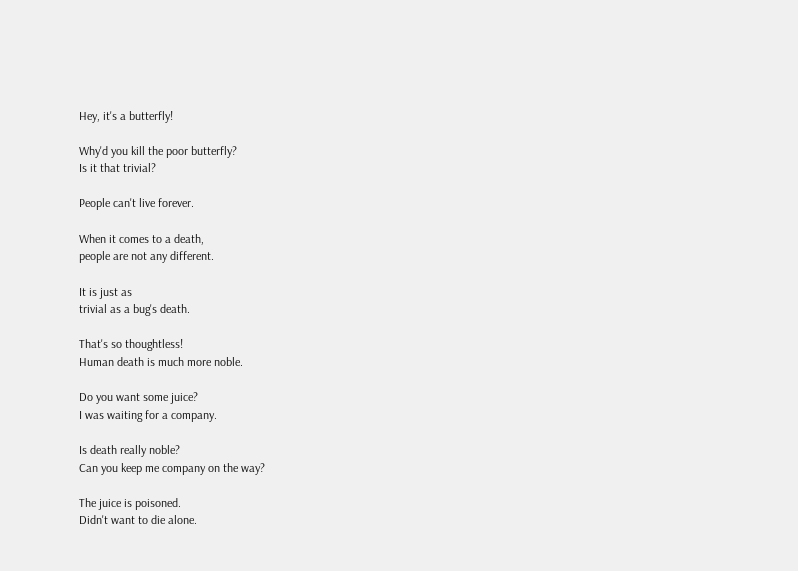Hey, it's a butterfly!

Why'd you kill the poor butterfly?
Is it that trivial?

People can't live forever.

When it comes to a death,
people are not any different.

It is just as
trivial as a bug's death.

That's so thoughtless!
Human death is much more noble.

Do you want some juice?
I was waiting for a company.

Is death really noble?
Can you keep me company on the way?

The juice is poisoned.
Didn't want to die alone.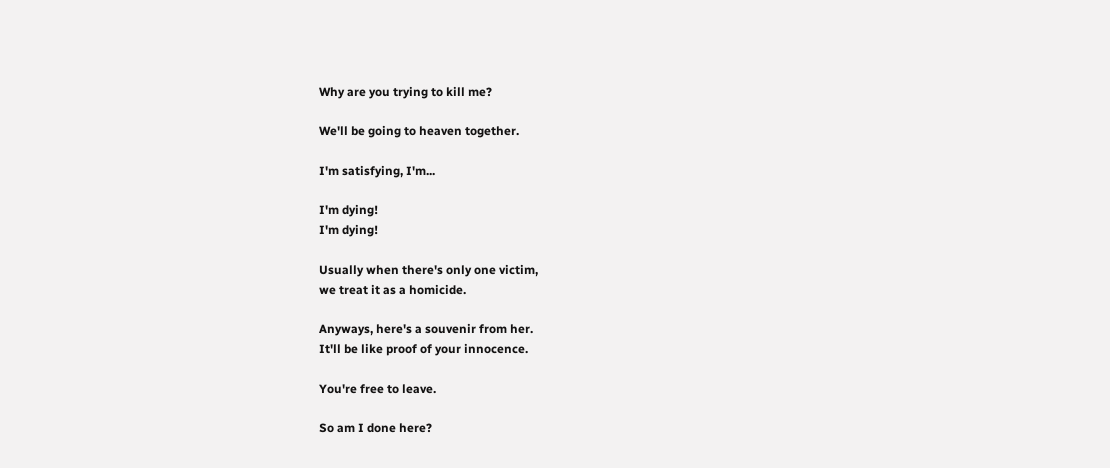Why are you trying to kill me?

We'll be going to heaven together.

I'm satisfying, I'm...

I'm dying!
I'm dying!

Usually when there's only one victim,
we treat it as a homicide.

Anyways, here's a souvenir from her.
It'll be like proof of your innocence.

You're free to leave.

So am I done here?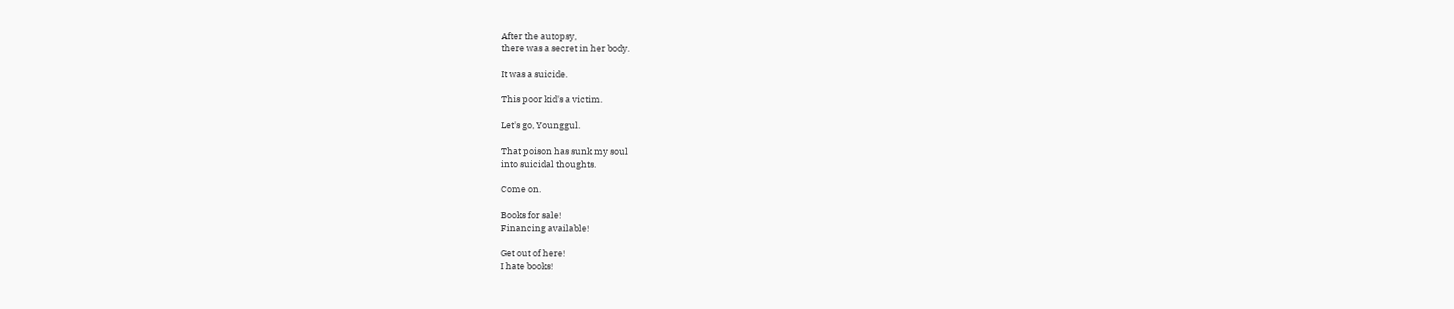After the autopsy,
there was a secret in her body.

It was a suicide.

This poor kid's a victim.

Let's go, Younggul.

That poison has sunk my soul
into suicidal thoughts.

Come on.

Books for sale!
Financing available!

Get out of here!
I hate books!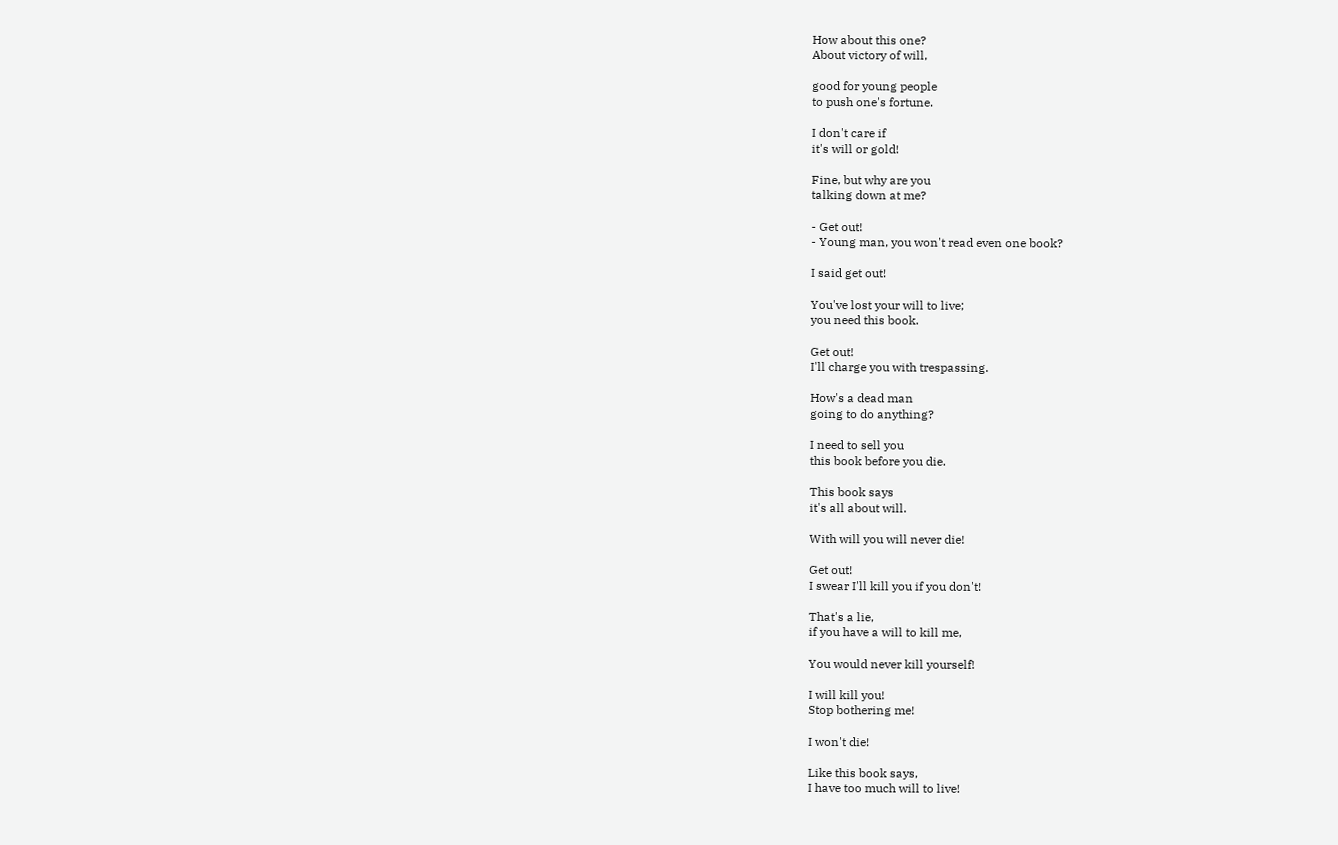How about this one?
About victory of will,

good for young people
to push one's fortune.

I don't care if
it's will or gold!

Fine, but why are you
talking down at me?

- Get out!
- Young man, you won't read even one book?

I said get out!

You've lost your will to live;
you need this book.

Get out!
I'll charge you with trespassing.

How's a dead man
going to do anything?

I need to sell you
this book before you die.

This book says
it's all about will.

With will you will never die!

Get out!
I swear I'll kill you if you don't!

That's a lie,
if you have a will to kill me,

You would never kill yourself!

I will kill you!
Stop bothering me!

I won't die!

Like this book says,
I have too much will to live!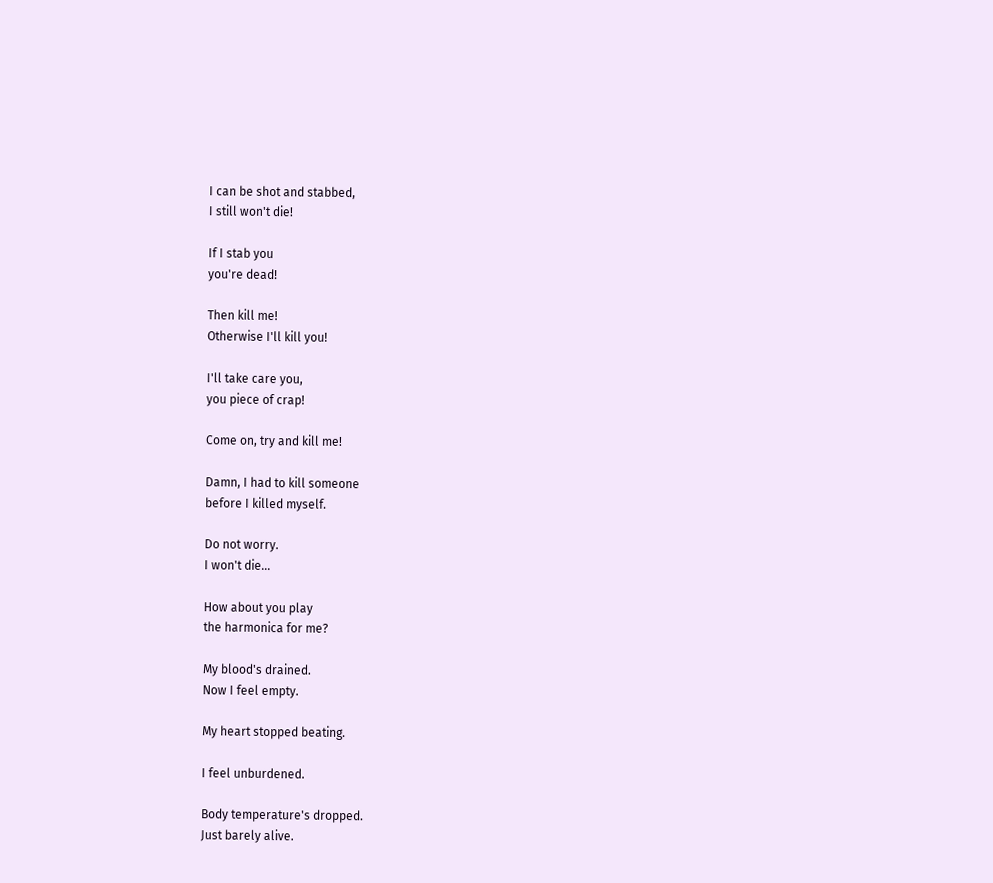I can be shot and stabbed,
I still won't die!

If I stab you
you're dead!

Then kill me!
Otherwise I'll kill you!

I'll take care you,
you piece of crap!

Come on, try and kill me!

Damn, I had to kill someone
before I killed myself.

Do not worry.
I won't die...

How about you play
the harmonica for me?

My blood's drained.
Now I feel empty.

My heart stopped beating.

I feel unburdened.

Body temperature's dropped.
Just barely alive.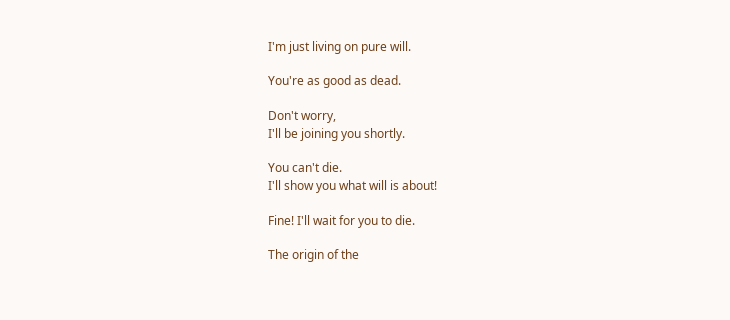I'm just living on pure will.

You're as good as dead.

Don't worry,
I'll be joining you shortly.

You can't die.
I'll show you what will is about!

Fine! I'll wait for you to die.

The origin of the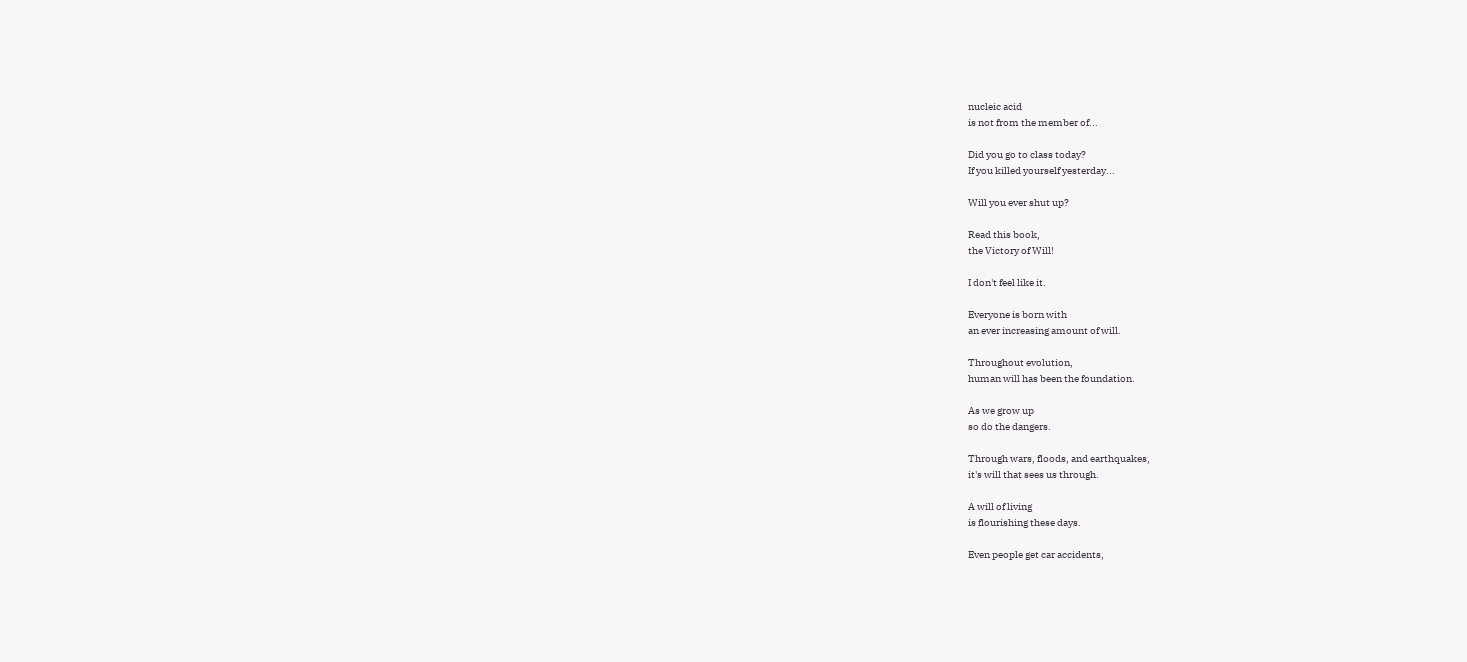nucleic acid
is not from the member of...

Did you go to class today?
If you killed yourself yesterday...

Will you ever shut up?

Read this book,
the Victory of Will!

I don't feel like it.

Everyone is born with
an ever increasing amount of will.

Throughout evolution,
human will has been the foundation.

As we grow up
so do the dangers.

Through wars, floods, and earthquakes,
it's will that sees us through.

A will of living
is flourishing these days.

Even people get car accidents,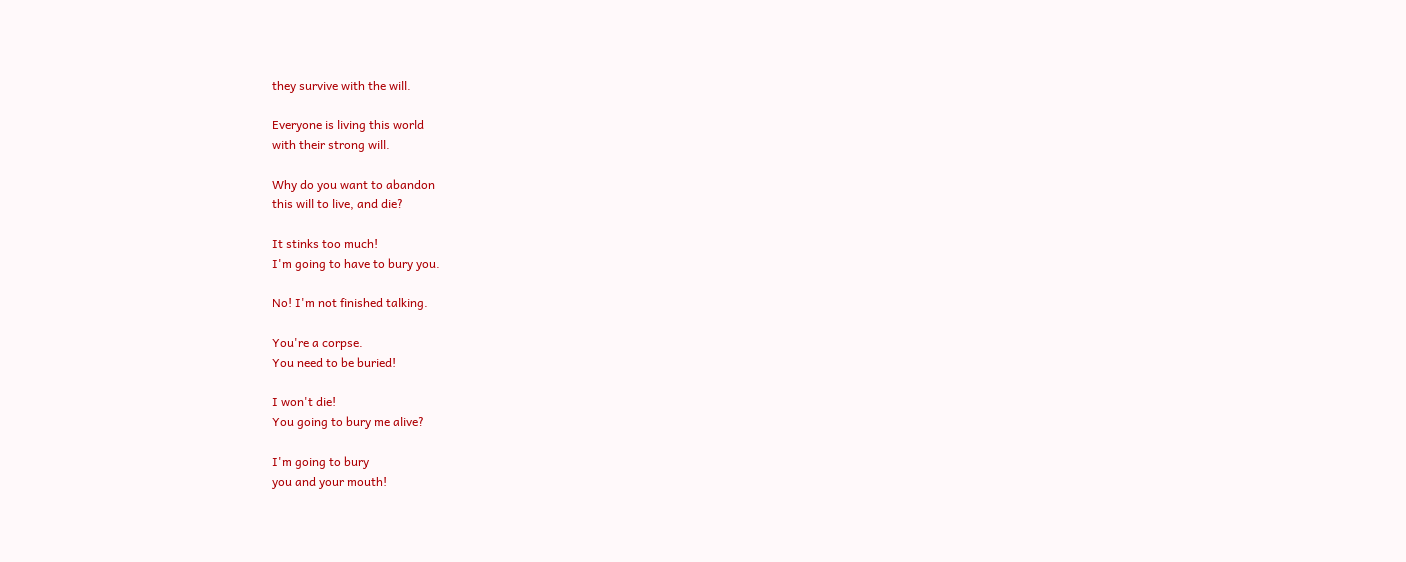they survive with the will.

Everyone is living this world
with their strong will.

Why do you want to abandon
this will to live, and die?

It stinks too much!
I'm going to have to bury you.

No! I'm not finished talking.

You're a corpse.
You need to be buried!

I won't die!
You going to bury me alive?

I'm going to bury
you and your mouth!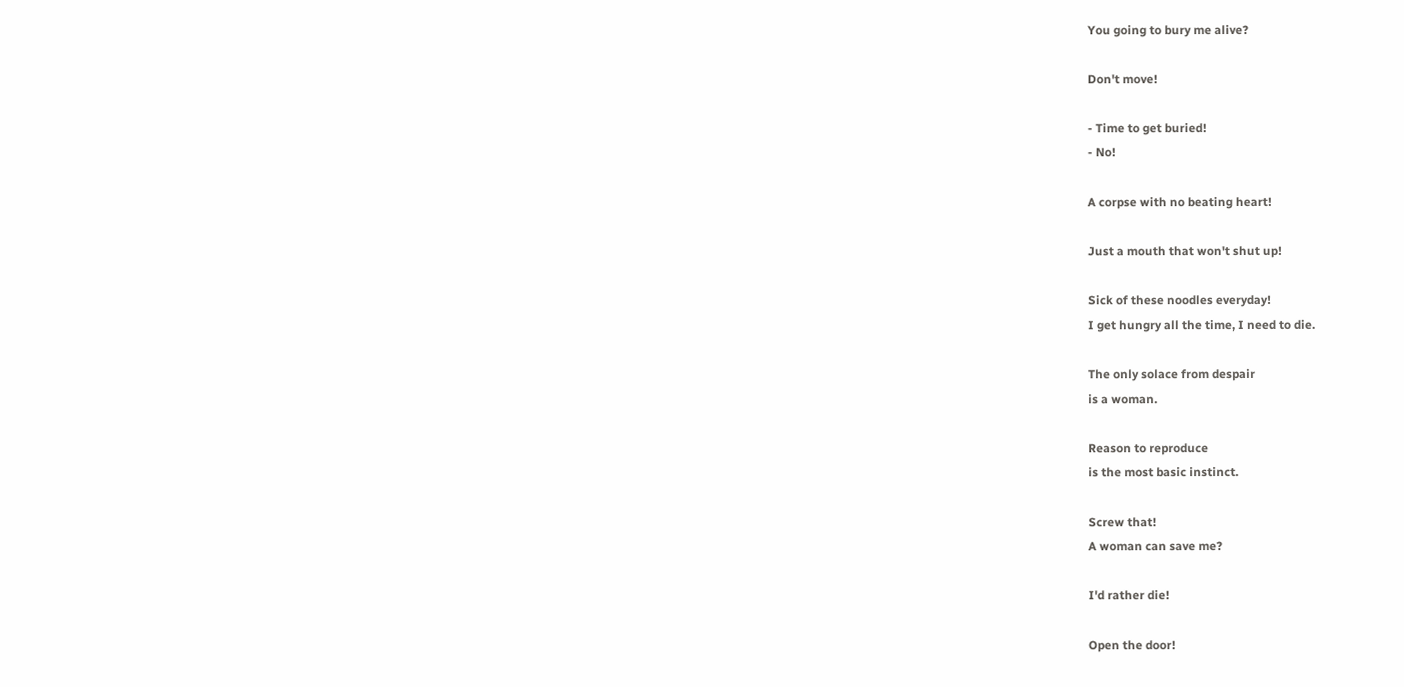You going to bury me alive?

Don't move!

- Time to get buried!
- No!

A corpse with no beating heart!

Just a mouth that won't shut up!

Sick of these noodles everyday!
I get hungry all the time, I need to die.

The only solace from despair
is a woman.

Reason to reproduce
is the most basic instinct.

Screw that!
A woman can save me?

I'd rather die!

Open the door!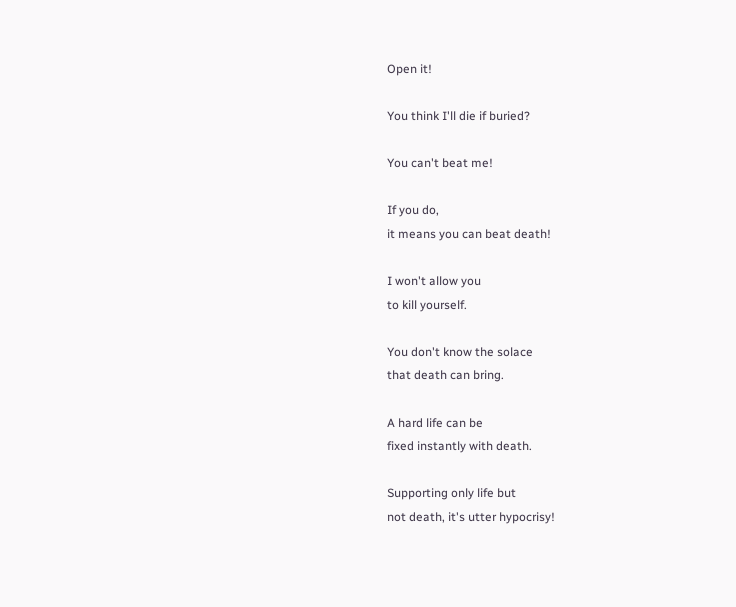Open it!

You think I'll die if buried?

You can't beat me!

If you do,
it means you can beat death!

I won't allow you
to kill yourself.

You don't know the solace
that death can bring.

A hard life can be
fixed instantly with death.

Supporting only life but
not death, it's utter hypocrisy!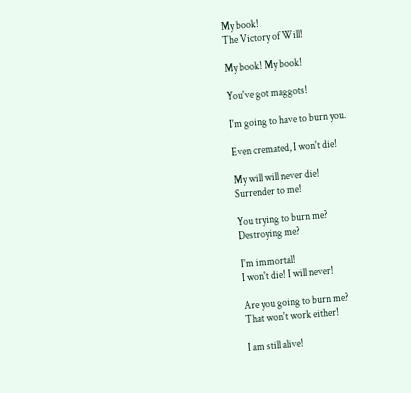My book!
The Victory of Will!

My book! My book!

You've got maggots!

I'm going to have to burn you.

Even cremated, I won't die!

My will will never die!
Surrender to me!

You trying to burn me?
Destroying me?

I'm immortal!
I won't die! I will never!

Are you going to burn me?
That won't work either!

I am still alive!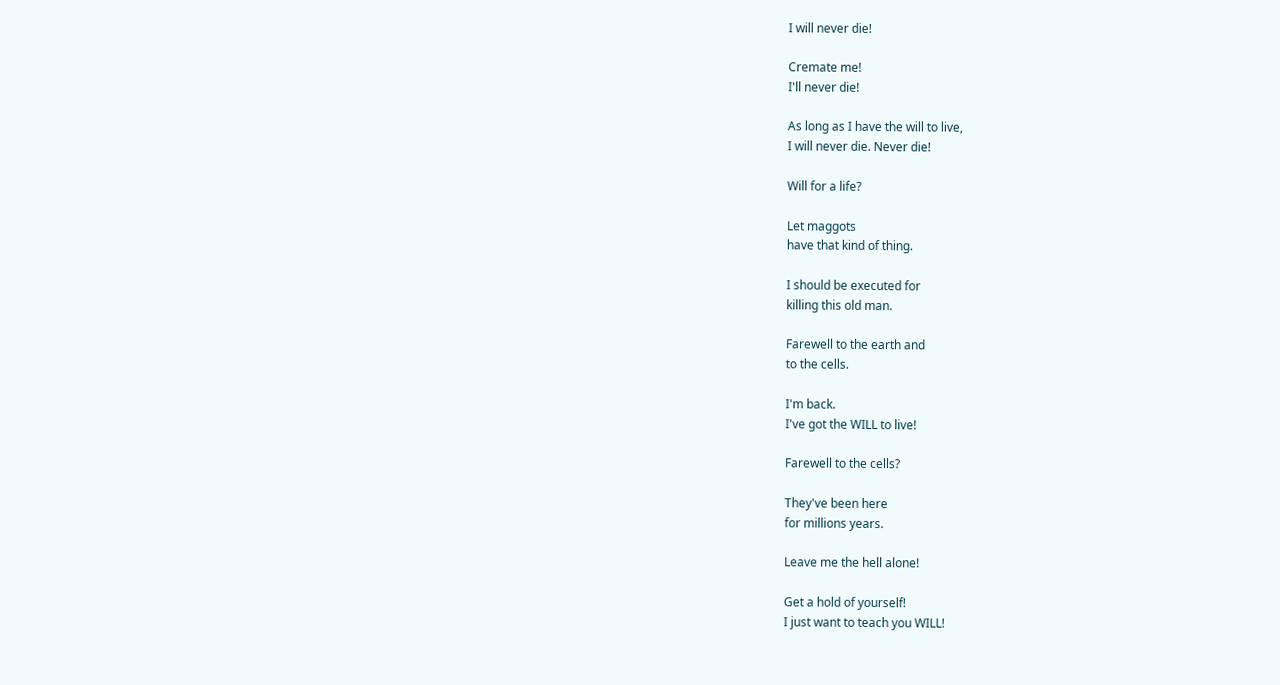I will never die!

Cremate me!
I'll never die!

As long as I have the will to live,
I will never die. Never die!

Will for a life?

Let maggots
have that kind of thing.

I should be executed for
killing this old man.

Farewell to the earth and
to the cells.

I'm back.
I've got the WILL to live!

Farewell to the cells?

They've been here
for millions years.

Leave me the hell alone!

Get a hold of yourself!
I just want to teach you WILL!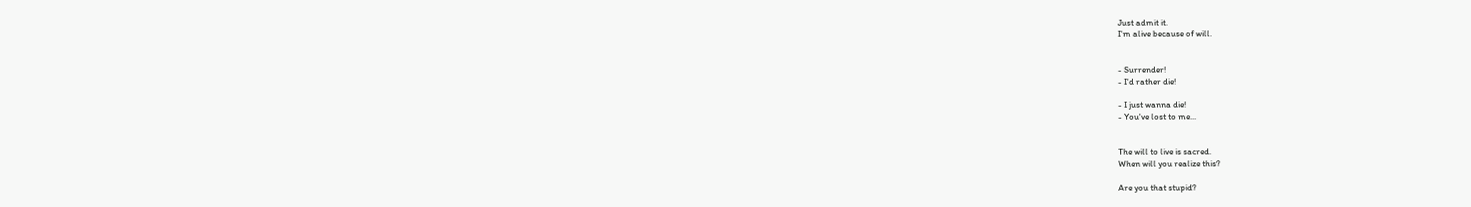Just admit it.
I'm alive because of will.


- Surrender!
- I'd rather die!

- I just wanna die!
- You've lost to me...


The will to live is sacred.
When will you realize this?

Are you that stupid?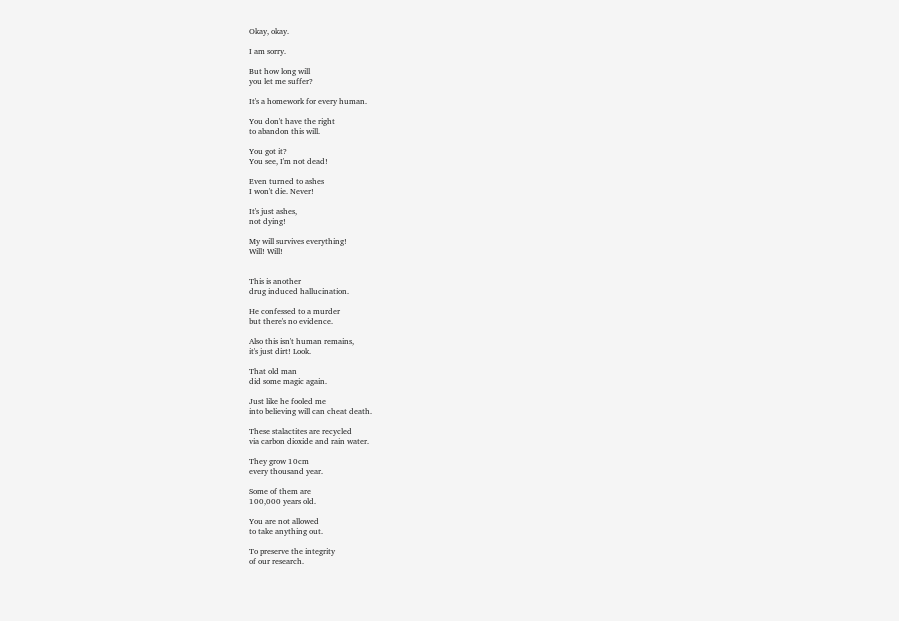Okay, okay.

I am sorry.

But how long will
you let me suffer?

It's a homework for every human.

You don't have the right
to abandon this will.

You got it?
You see, I'm not dead!

Even turned to ashes
I won't die. Never!

It's just ashes,
not dying!

My will survives everything!
Will! Will!


This is another
drug induced hallucination.

He confessed to a murder
but there's no evidence.

Also this isn't human remains,
it's just dirt! Look.

That old man
did some magic again.

Just like he fooled me
into believing will can cheat death.

These stalactites are recycled
via carbon dioxide and rain water.

They grow 10cm
every thousand year.

Some of them are
100,000 years old.

You are not allowed
to take anything out.

To preserve the integrity
of our research.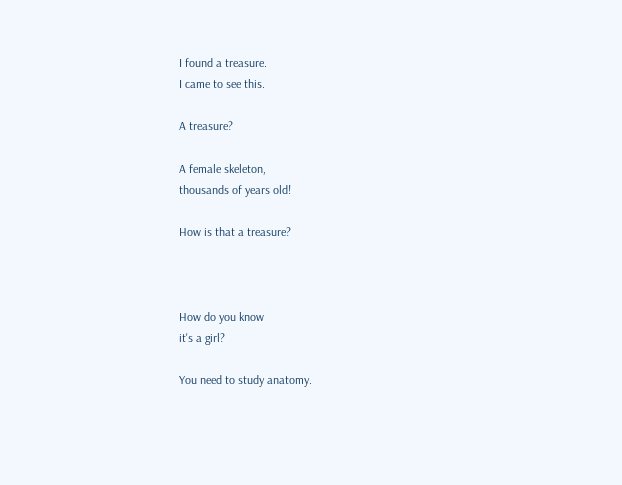I found a treasure.
I came to see this.

A treasure?

A female skeleton,
thousands of years old!

How is that a treasure?



How do you know
it's a girl?

You need to study anatomy.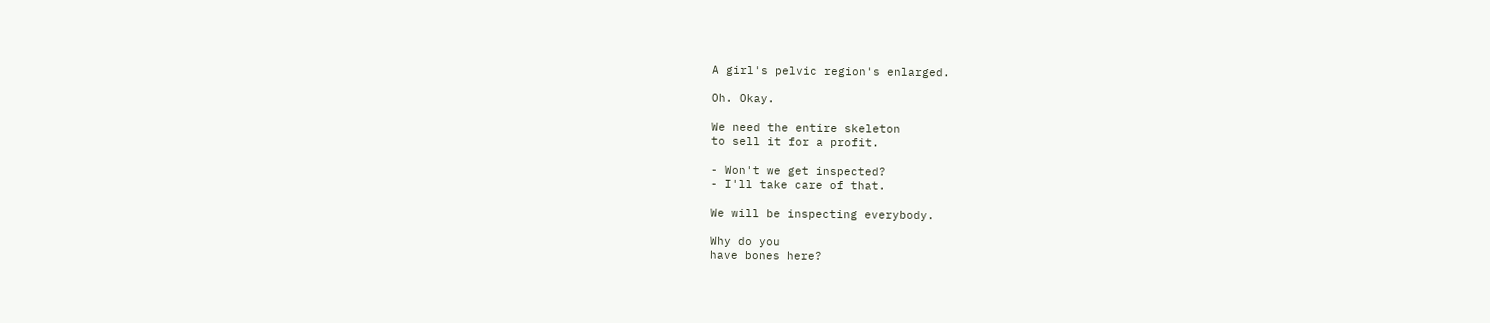A girl's pelvic region's enlarged.

Oh. Okay.

We need the entire skeleton
to sell it for a profit.

- Won't we get inspected?
- I'll take care of that.

We will be inspecting everybody.

Why do you
have bones here?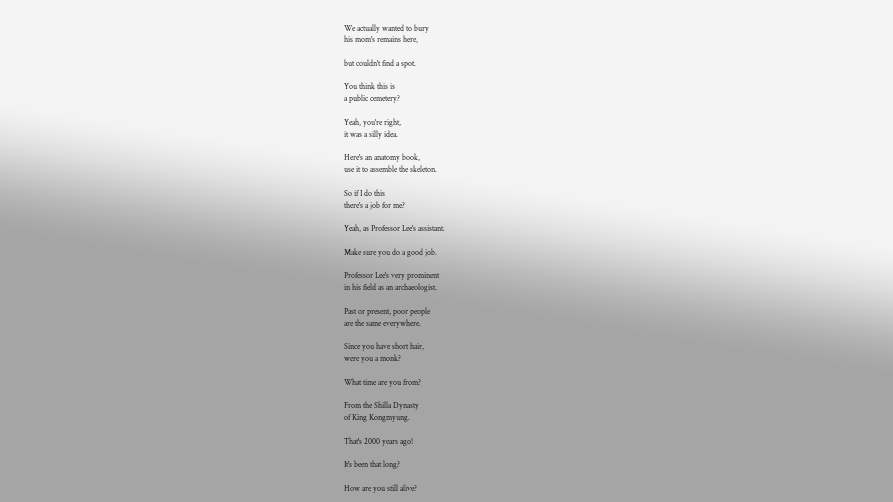We actually wanted to bury
his mom's remains here,

but couldn't find a spot.

You think this is
a public cemetery?

Yeah, you're right,
it was a silly idea.

Here's an anatomy book,
use it to assemble the skeleton.

So if I do this
there's a job for me?

Yeah, as Professor Lee's assistant.

Make sure you do a good job.

Professor Lee's very prominent
in his field as an archaeologist.

Past or present, poor people
are the same everywhere.

Since you have short hair,
were you a monk?

What time are you from?

From the Shilla Dynasty
of King Kongmyung.

That's 2000 years ago!

It's been that long?

How are you still alive?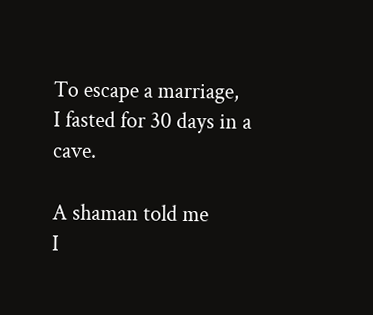To escape a marriage,
I fasted for 30 days in a cave.

A shaman told me
I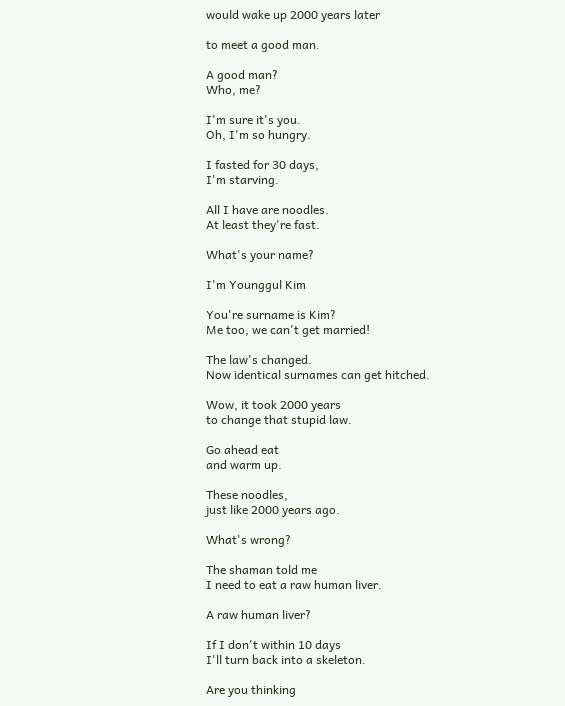would wake up 2000 years later

to meet a good man.

A good man?
Who, me?

I'm sure it's you.
Oh, I'm so hungry.

I fasted for 30 days,
I'm starving.

All I have are noodles.
At least they're fast.

What's your name?

I'm Younggul Kim

You're surname is Kim?
Me too, we can't get married!

The law's changed.
Now identical surnames can get hitched.

Wow, it took 2000 years
to change that stupid law.

Go ahead eat
and warm up.

These noodles,
just like 2000 years ago.

What's wrong?

The shaman told me
I need to eat a raw human liver.

A raw human liver?

If I don't within 10 days
I'll turn back into a skeleton.

Are you thinking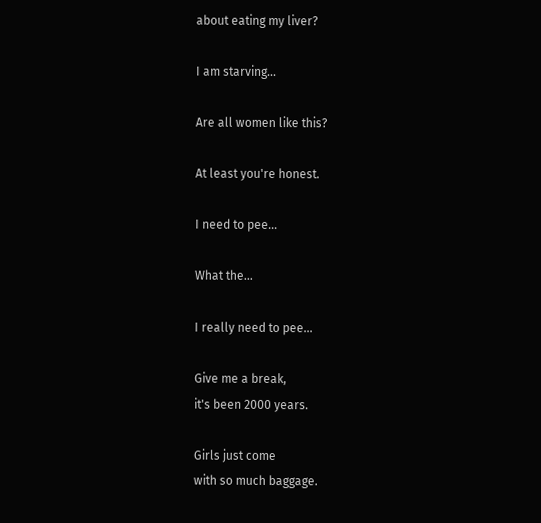about eating my liver?

I am starving...

Are all women like this?

At least you're honest.

I need to pee...

What the...

I really need to pee...

Give me a break,
it's been 2000 years.

Girls just come
with so much baggage.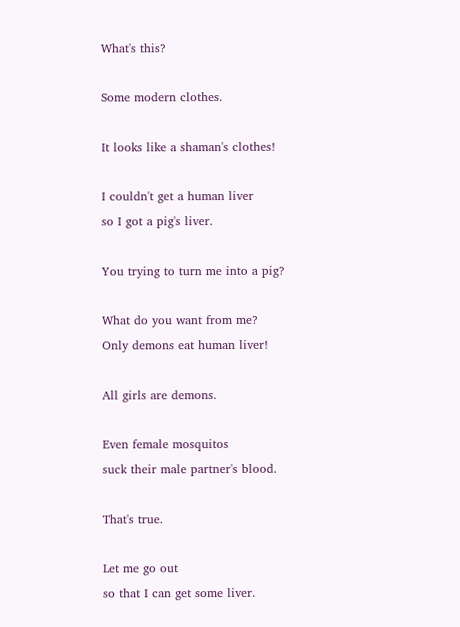What's this?

Some modern clothes.

It looks like a shaman's clothes!

I couldn't get a human liver
so I got a pig's liver.

You trying to turn me into a pig?

What do you want from me?
Only demons eat human liver!

All girls are demons.

Even female mosquitos
suck their male partner's blood.

That's true.

Let me go out
so that I can get some liver.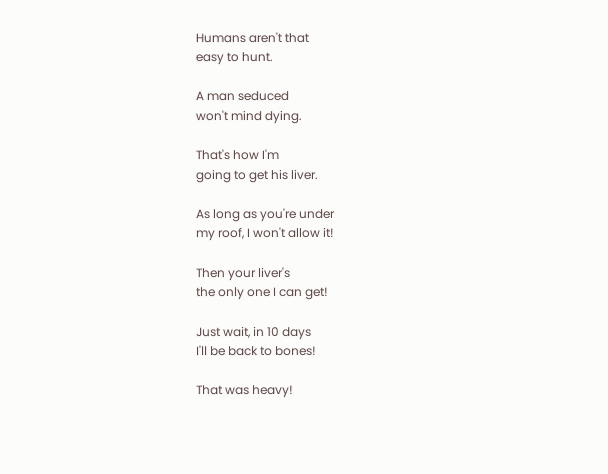Humans aren't that
easy to hunt.

A man seduced
won't mind dying.

That's how I'm
going to get his liver.

As long as you're under
my roof, I won't allow it!

Then your liver's
the only one I can get!

Just wait, in 10 days
I'll be back to bones!

That was heavy!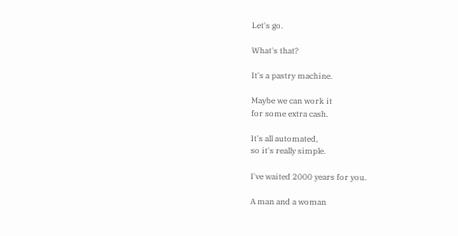Let's go.

What's that?

It's a pastry machine.

Maybe we can work it
for some extra cash.

It's all automated,
so it's really simple.

I've waited 2000 years for you.

A man and a woman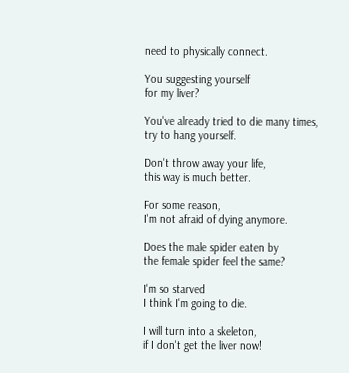need to physically connect.

You suggesting yourself
for my liver?

You've already tried to die many times,
try to hang yourself.

Don't throw away your life,
this way is much better.

For some reason,
I'm not afraid of dying anymore.

Does the male spider eaten by
the female spider feel the same?

I'm so starved
I think I'm going to die.

I will turn into a skeleton,
if I don't get the liver now!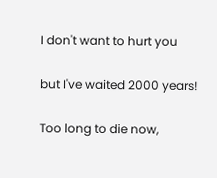I don't want to hurt you

but I've waited 2000 years!

Too long to die now,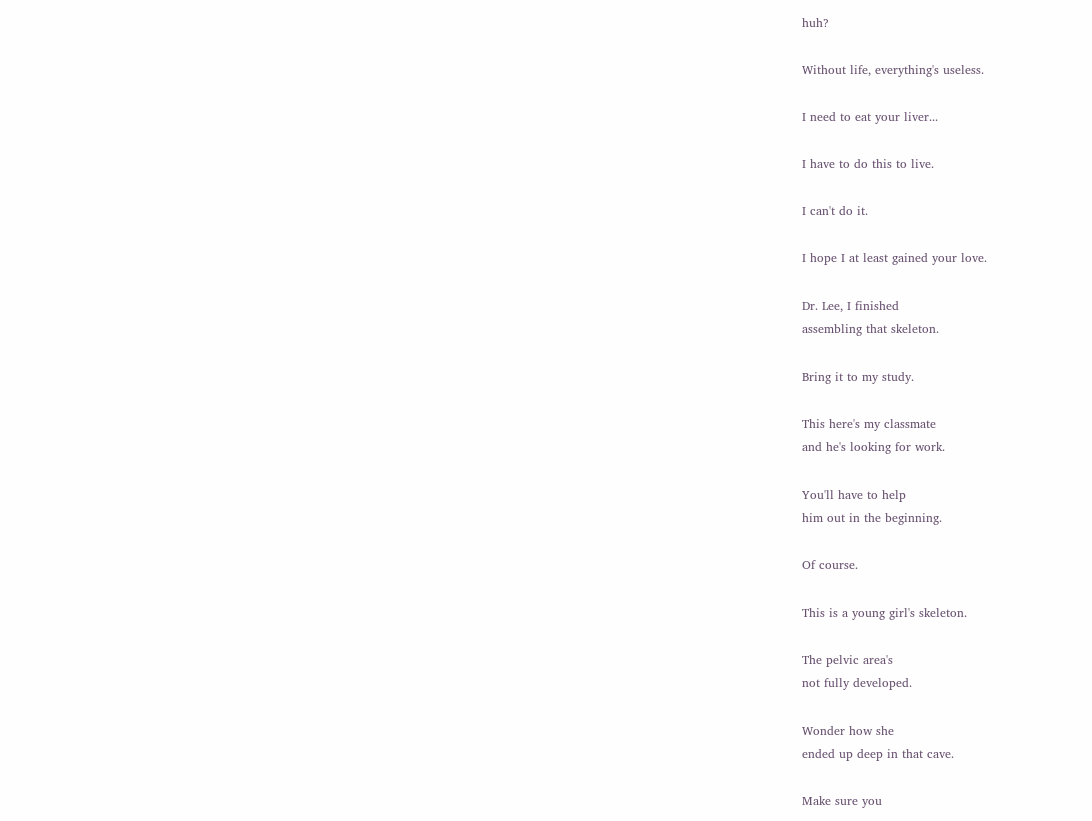huh?

Without life, everything's useless.

I need to eat your liver...

I have to do this to live.

I can't do it.

I hope I at least gained your love.

Dr. Lee, I finished
assembling that skeleton.

Bring it to my study.

This here's my classmate
and he's looking for work.

You'll have to help
him out in the beginning.

Of course.

This is a young girl's skeleton.

The pelvic area's
not fully developed.

Wonder how she
ended up deep in that cave.

Make sure you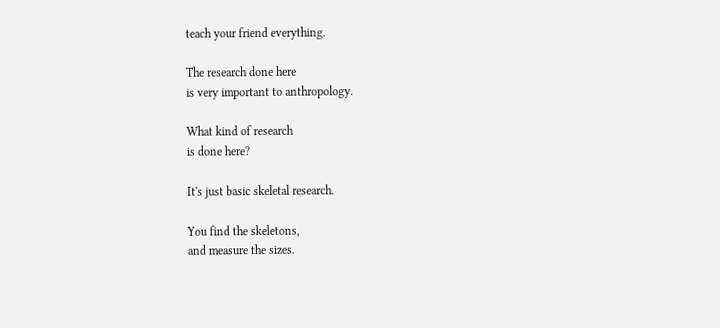teach your friend everything.

The research done here
is very important to anthropology.

What kind of research
is done here?

It's just basic skeletal research.

You find the skeletons,
and measure the sizes.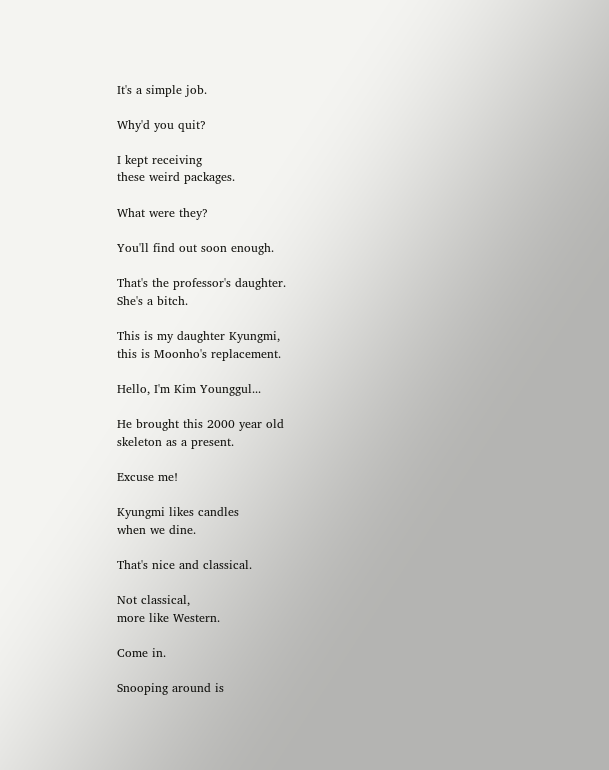It's a simple job.

Why'd you quit?

I kept receiving
these weird packages.

What were they?

You'll find out soon enough.

That's the professor's daughter.
She's a bitch.

This is my daughter Kyungmi,
this is Moonho's replacement.

Hello, I'm Kim Younggul...

He brought this 2000 year old
skeleton as a present.

Excuse me!

Kyungmi likes candles
when we dine.

That's nice and classical.

Not classical,
more like Western.

Come in.

Snooping around is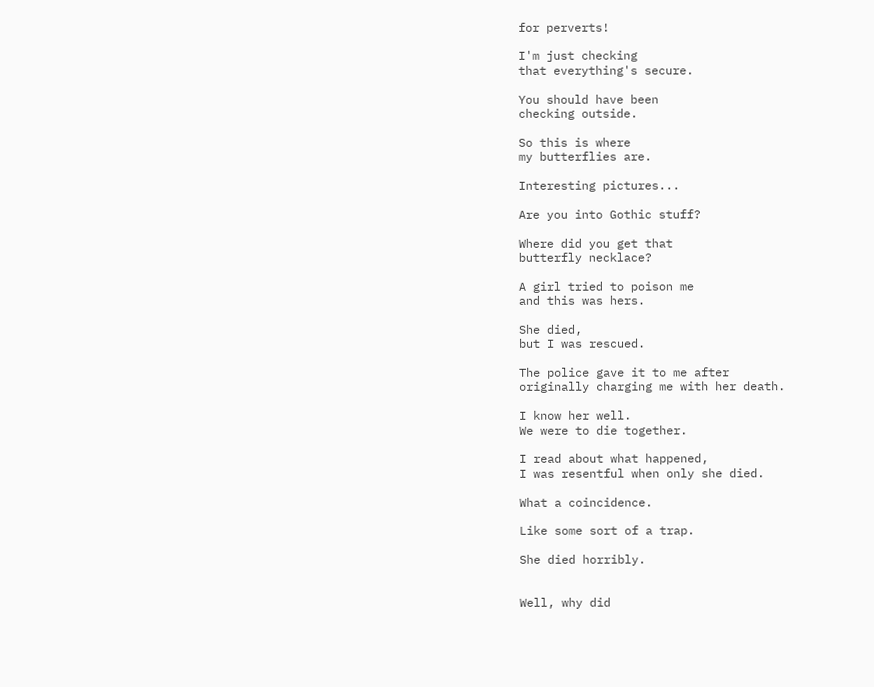for perverts!

I'm just checking
that everything's secure.

You should have been
checking outside.

So this is where
my butterflies are.

Interesting pictures...

Are you into Gothic stuff?

Where did you get that
butterfly necklace?

A girl tried to poison me
and this was hers.

She died,
but I was rescued.

The police gave it to me after
originally charging me with her death.

I know her well.
We were to die together.

I read about what happened,
I was resentful when only she died.

What a coincidence.

Like some sort of a trap.

She died horribly.


Well, why did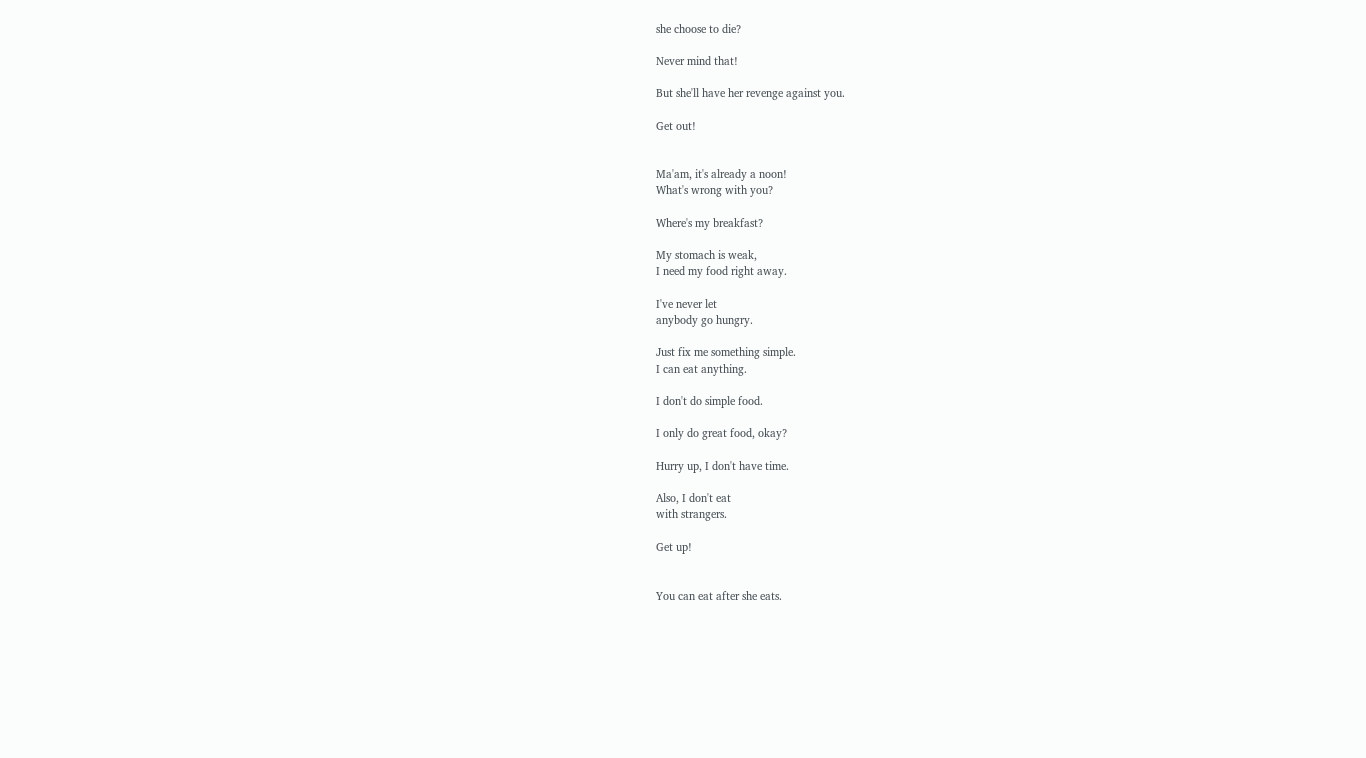she choose to die?

Never mind that!

But she'll have her revenge against you.

Get out!


Ma'am, it's already a noon!
What's wrong with you?

Where's my breakfast?

My stomach is weak,
I need my food right away.

I've never let
anybody go hungry.

Just fix me something simple.
I can eat anything.

I don't do simple food.

I only do great food, okay?

Hurry up, I don't have time.

Also, I don't eat
with strangers.

Get up!


You can eat after she eats.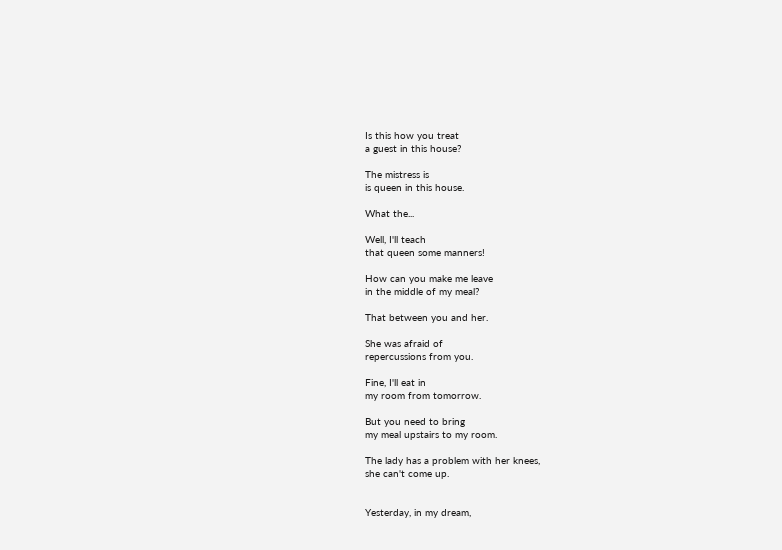Is this how you treat
a guest in this house?

The mistress is
is queen in this house.

What the...

Well, I'll teach
that queen some manners!

How can you make me leave
in the middle of my meal?

That between you and her.

She was afraid of
repercussions from you.

Fine, I'll eat in
my room from tomorrow.

But you need to bring
my meal upstairs to my room.

The lady has a problem with her knees,
she can't come up.


Yesterday, in my dream,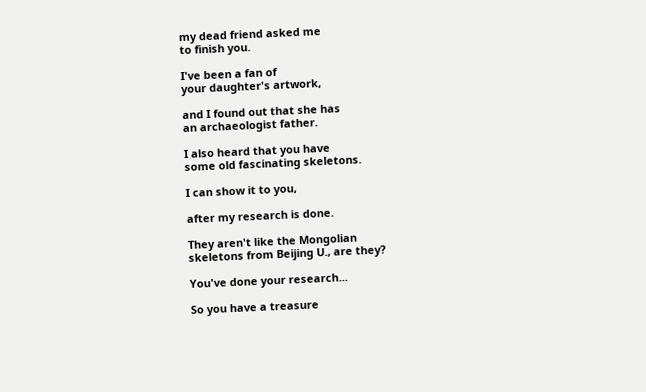my dead friend asked me
to finish you.

I've been a fan of
your daughter's artwork,

and I found out that she has
an archaeologist father.

I also heard that you have
some old fascinating skeletons.

I can show it to you,

after my research is done.

They aren't like the Mongolian
skeletons from Beijing U., are they?

You've done your research...

So you have a treasure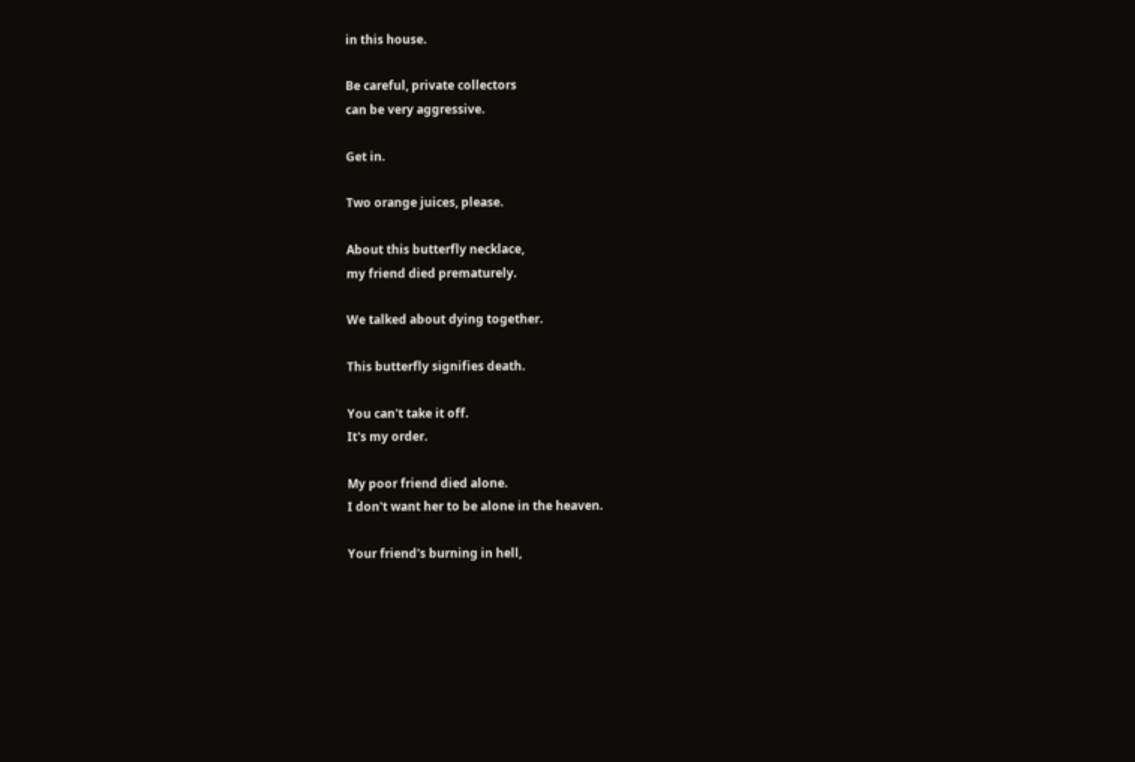in this house.

Be careful, private collectors
can be very aggressive.

Get in.

Two orange juices, please.

About this butterfly necklace,
my friend died prematurely.

We talked about dying together.

This butterfly signifies death.

You can't take it off.
It's my order.

My poor friend died alone.
I don't want her to be alone in the heaven.

Your friend's burning in hell,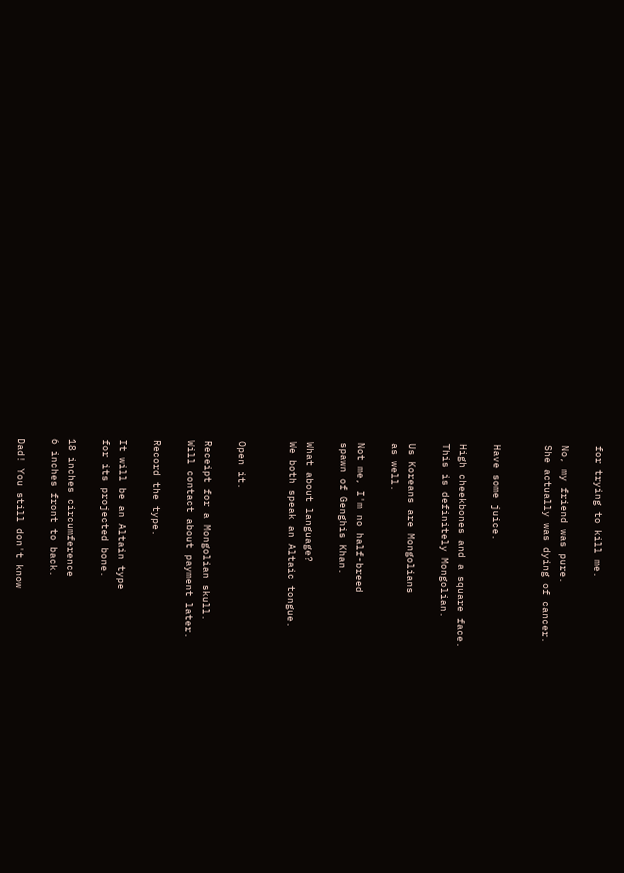for trying to kill me.

No, my friend was pure.
She actually was dying of cancer.


Have some juice.

High cheekbones and a square face.
This is definitely Mongolian.

Us Koreans are Mongolians
as well.

Not me, I'm no half-breed
spawn of Genghis Khan.

What about language?
We both speak an Altaic tongue.


Open it.

Receipt for a Mongolian skull.
Will contact about payment later.

Record the type.

It will be an Altain type
for its projected bone.

18 inches circumference
6 inches front to back.

Dad! You still don't know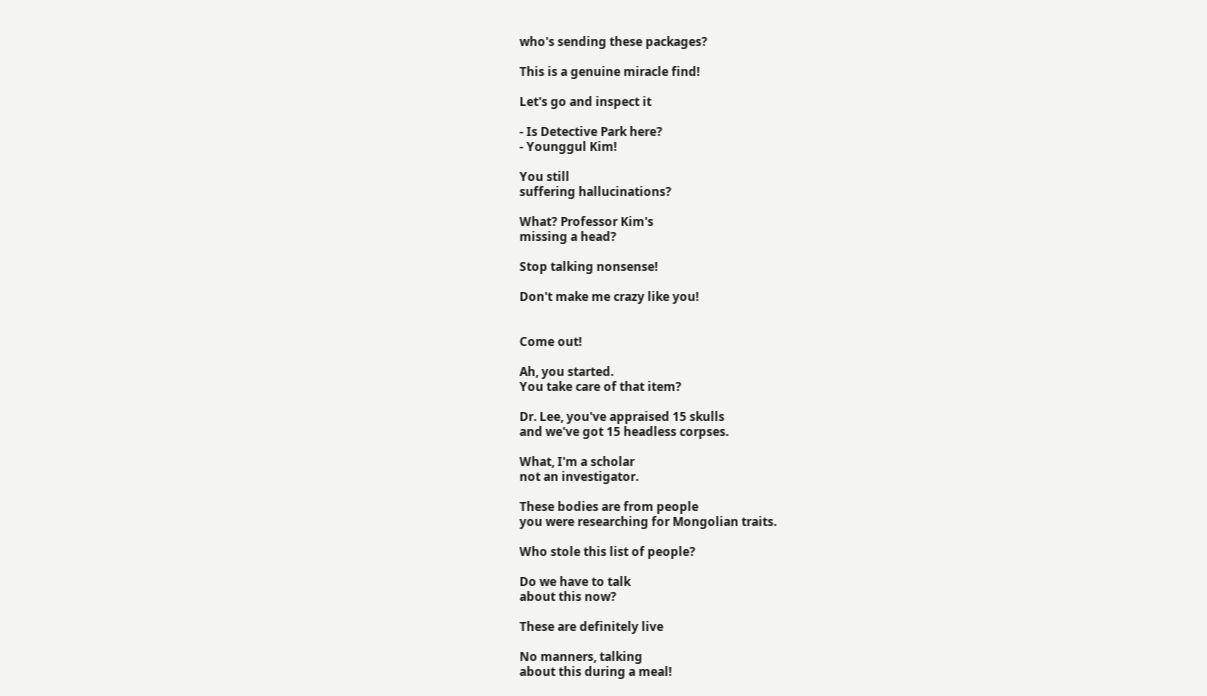who's sending these packages?

This is a genuine miracle find!

Let's go and inspect it

- Is Detective Park here?
- Younggul Kim!

You still
suffering hallucinations?

What? Professor Kim's
missing a head?

Stop talking nonsense!

Don't make me crazy like you!


Come out!

Ah, you started.
You take care of that item?

Dr. Lee, you've appraised 15 skulls
and we've got 15 headless corpses.

What, I'm a scholar
not an investigator.

These bodies are from people
you were researching for Mongolian traits.

Who stole this list of people?

Do we have to talk
about this now?

These are definitely live

No manners, talking
about this during a meal!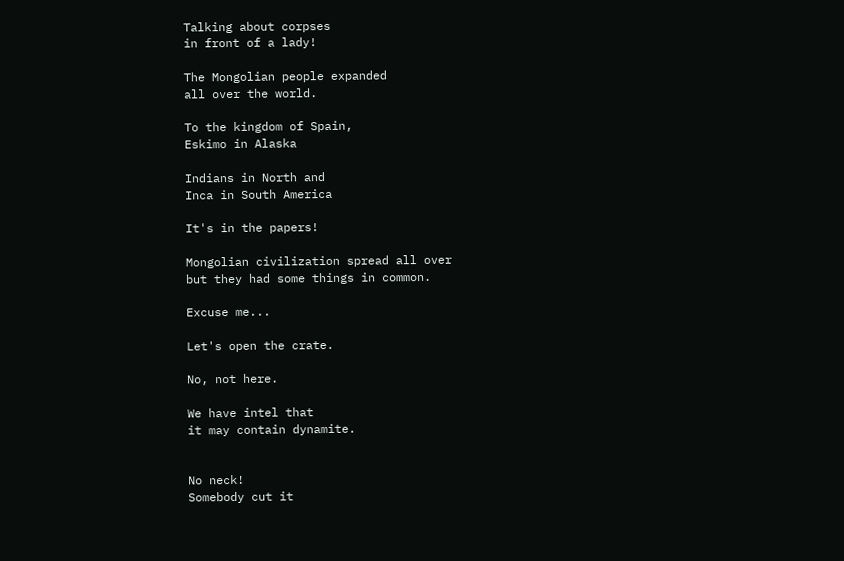Talking about corpses
in front of a lady!

The Mongolian people expanded
all over the world.

To the kingdom of Spain,
Eskimo in Alaska

Indians in North and
Inca in South America

It's in the papers!

Mongolian civilization spread all over
but they had some things in common.

Excuse me...

Let's open the crate.

No, not here.

We have intel that
it may contain dynamite.


No neck!
Somebody cut it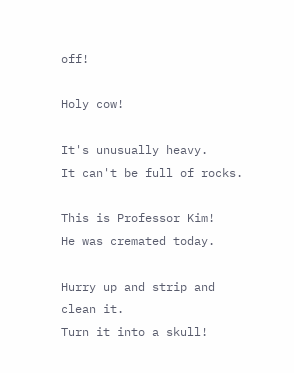off!

Holy cow!

It's unusually heavy.
It can't be full of rocks.

This is Professor Kim!
He was cremated today.

Hurry up and strip and clean it.
Turn it into a skull!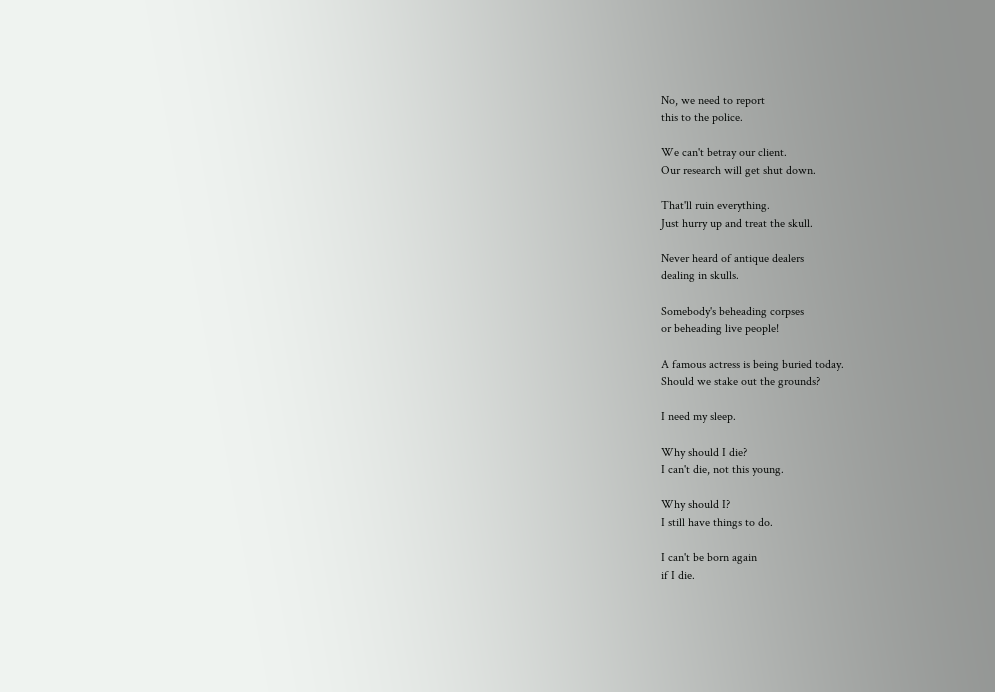No, we need to report
this to the police.

We can't betray our client.
Our research will get shut down.

That'll ruin everything.
Just hurry up and treat the skull.

Never heard of antique dealers
dealing in skulls.

Somebody's beheading corpses
or beheading live people!

A famous actress is being buried today.
Should we stake out the grounds?

I need my sleep.

Why should I die?
I can't die, not this young.

Why should I?
I still have things to do.

I can't be born again
if I die.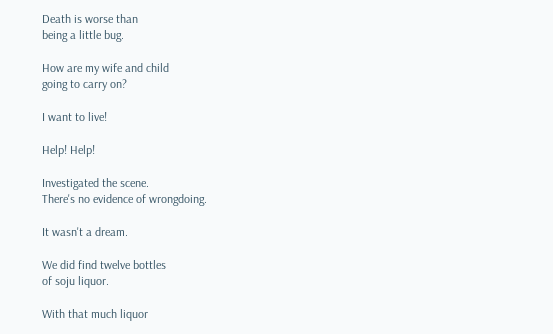Death is worse than
being a little bug.

How are my wife and child
going to carry on?

I want to live!

Help! Help!

Investigated the scene.
There's no evidence of wrongdoing.

It wasn't a dream.

We did find twelve bottles
of soju liquor.

With that much liquor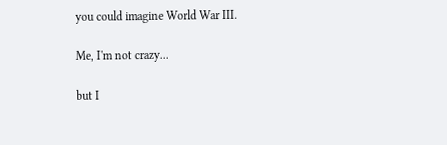you could imagine World War III.

Me, I'm not crazy...

but I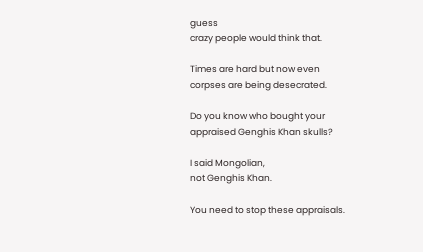guess
crazy people would think that.

Times are hard but now even
corpses are being desecrated.

Do you know who bought your
appraised Genghis Khan skulls?

I said Mongolian,
not Genghis Khan.

You need to stop these appraisals.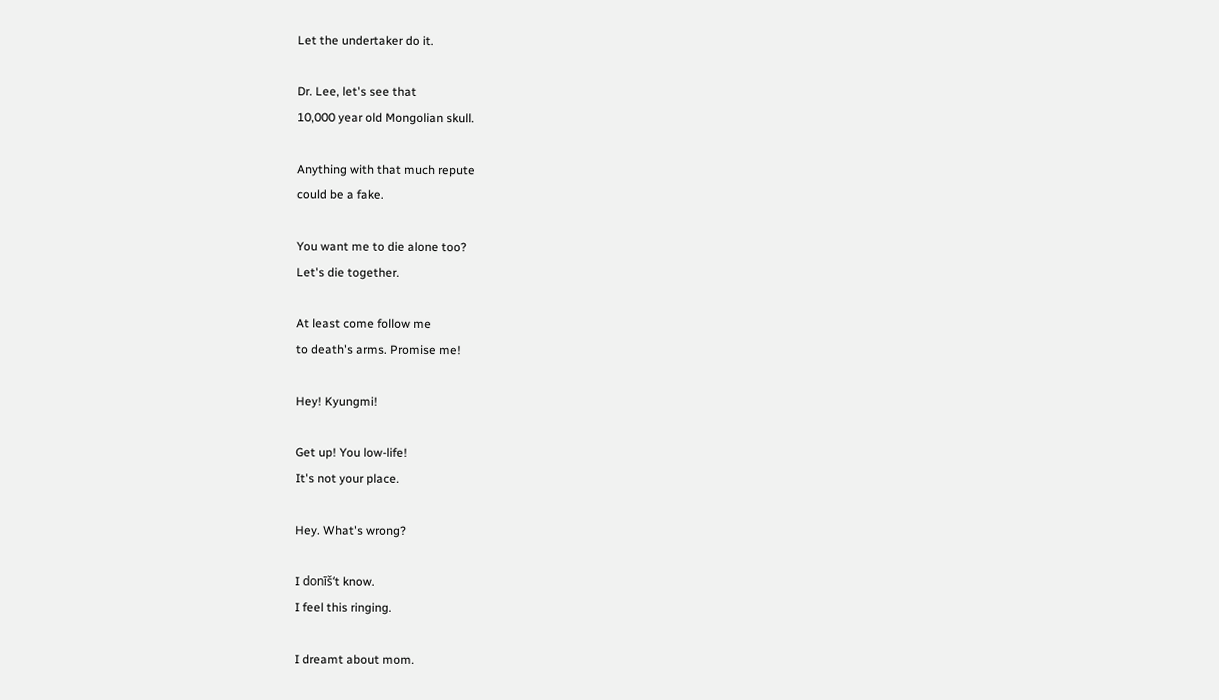Let the undertaker do it.

Dr. Lee, let's see that
10,000 year old Mongolian skull.

Anything with that much repute
could be a fake.

You want me to die alone too?
Let's die together.

At least come follow me
to death's arms. Promise me!

Hey! Kyungmi!

Get up! You low-life!
It's not your place.

Hey. What's wrong?

I donīš‘t know.
I feel this ringing.

I dreamt about mom.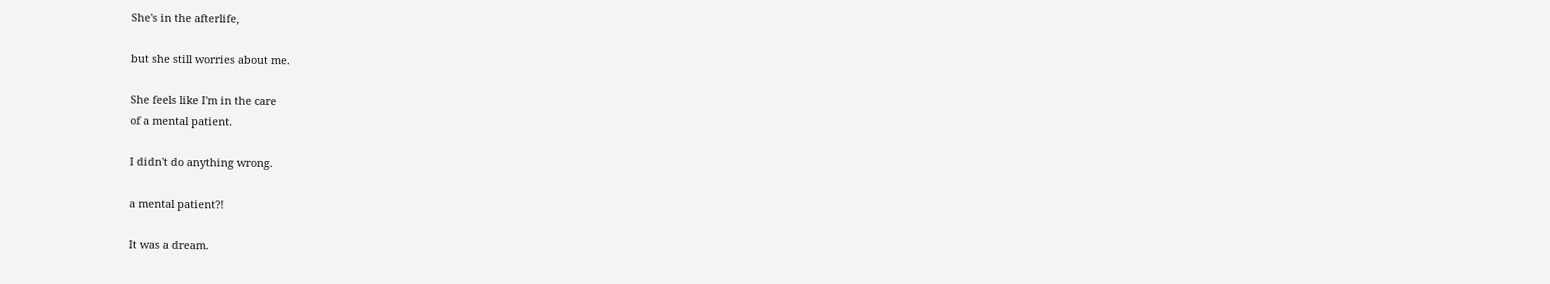She's in the afterlife,

but she still worries about me.

She feels like I'm in the care
of a mental patient.

I didn't do anything wrong.

a mental patient?!

It was a dream.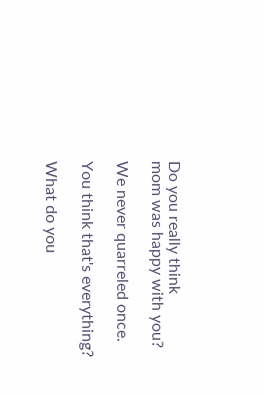Do you really think
mom was happy with you?

We never quarreled once.

You think that's everything?

What do you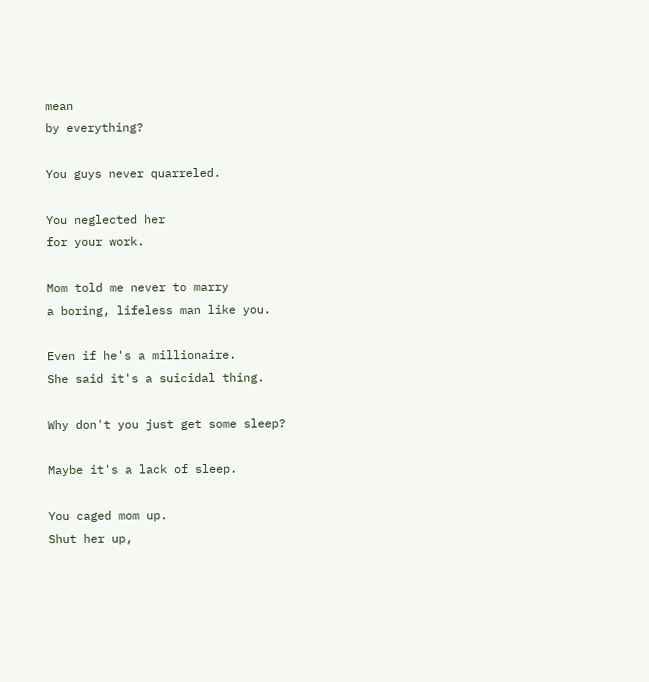mean
by everything?

You guys never quarreled.

You neglected her
for your work.

Mom told me never to marry
a boring, lifeless man like you.

Even if he's a millionaire.
She said it's a suicidal thing.

Why don't you just get some sleep?

Maybe it's a lack of sleep.

You caged mom up.
Shut her up,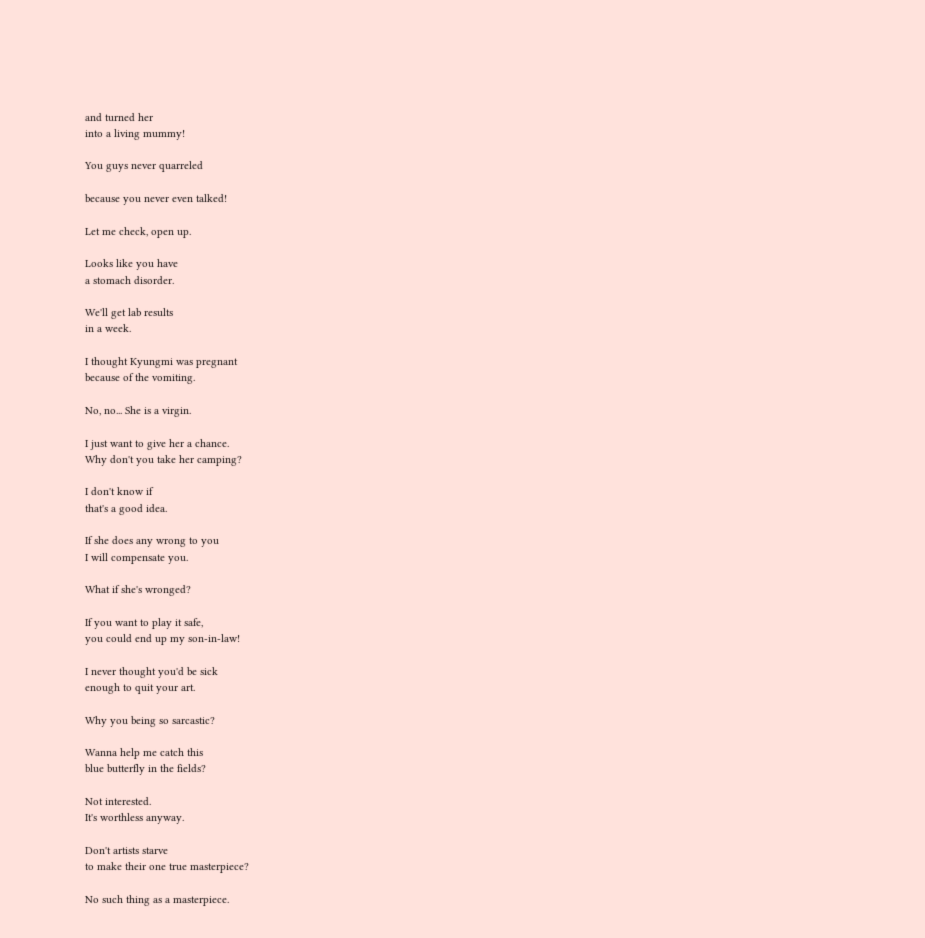and turned her
into a living mummy!

You guys never quarreled

because you never even talked!

Let me check, open up.

Looks like you have
a stomach disorder.

We'll get lab results
in a week.

I thought Kyungmi was pregnant
because of the vomiting.

No, no... She is a virgin.

I just want to give her a chance.
Why don't you take her camping?

I don't know if
that's a good idea.

If she does any wrong to you
I will compensate you.

What if she's wronged?

If you want to play it safe,
you could end up my son-in-law!

I never thought you'd be sick
enough to quit your art.

Why you being so sarcastic?

Wanna help me catch this
blue butterfly in the fields?

Not interested.
It's worthless anyway.

Don't artists starve
to make their one true masterpiece?

No such thing as a masterpiece.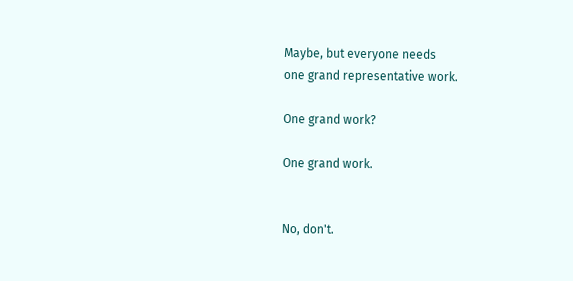Maybe, but everyone needs
one grand representative work.

One grand work?

One grand work.


No, don't.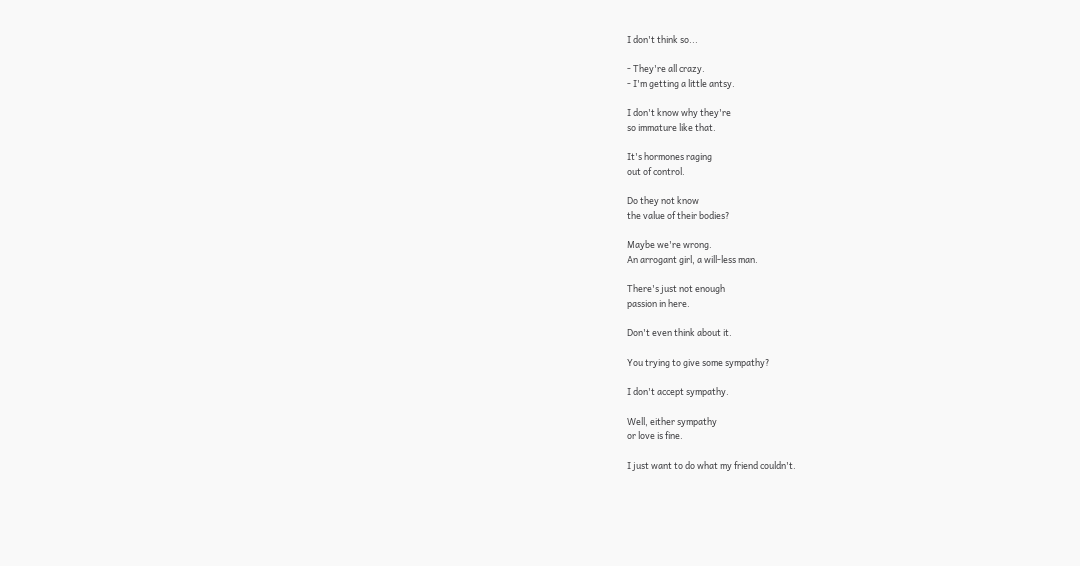I don't think so...

- They're all crazy.
- I'm getting a little antsy.

I don't know why they're
so immature like that.

It's hormones raging
out of control.

Do they not know
the value of their bodies?

Maybe we're wrong.
An arrogant girl, a will-less man.

There's just not enough
passion in here.

Don't even think about it.

You trying to give some sympathy?

I don't accept sympathy.

Well, either sympathy
or love is fine.

I just want to do what my friend couldn't.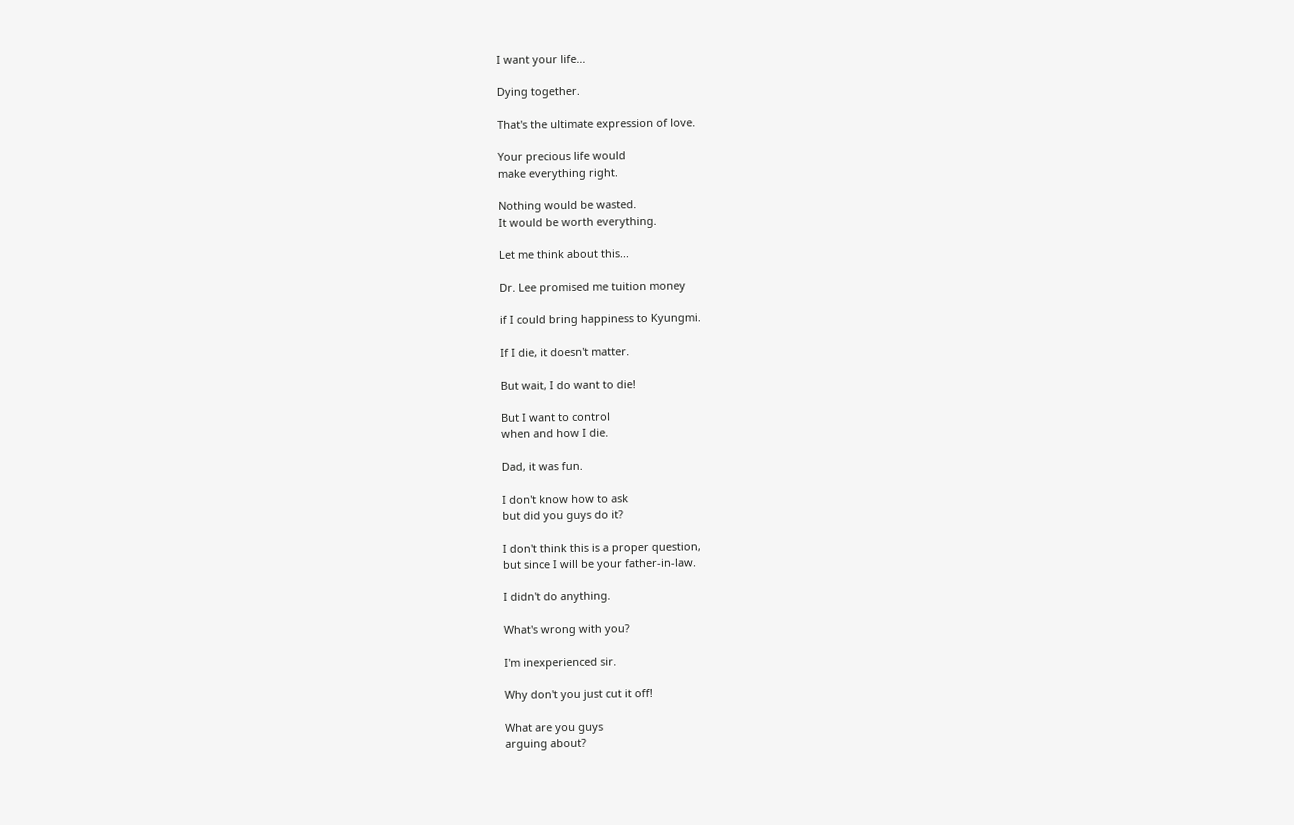I want your life...

Dying together.

That's the ultimate expression of love.

Your precious life would
make everything right.

Nothing would be wasted.
It would be worth everything.

Let me think about this...

Dr. Lee promised me tuition money

if I could bring happiness to Kyungmi.

If I die, it doesn't matter.

But wait, I do want to die!

But I want to control
when and how I die.

Dad, it was fun.

I don't know how to ask
but did you guys do it?

I don't think this is a proper question,
but since I will be your father-in-law.

I didn't do anything.

What's wrong with you?

I'm inexperienced sir.

Why don't you just cut it off!

What are you guys
arguing about?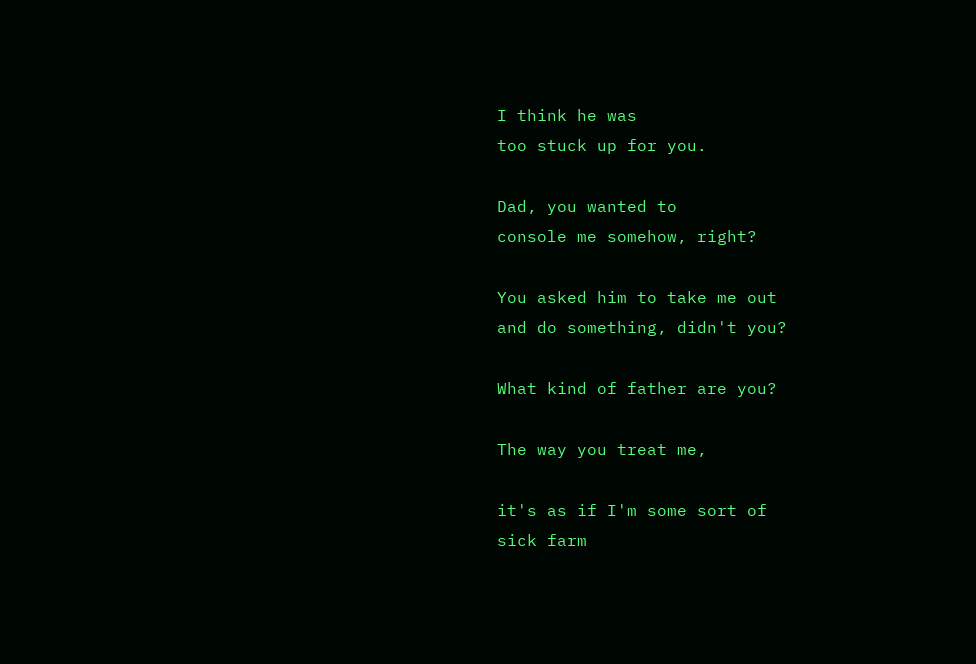I think he was
too stuck up for you.

Dad, you wanted to
console me somehow, right?

You asked him to take me out
and do something, didn't you?

What kind of father are you?

The way you treat me,

it's as if I'm some sort of
sick farm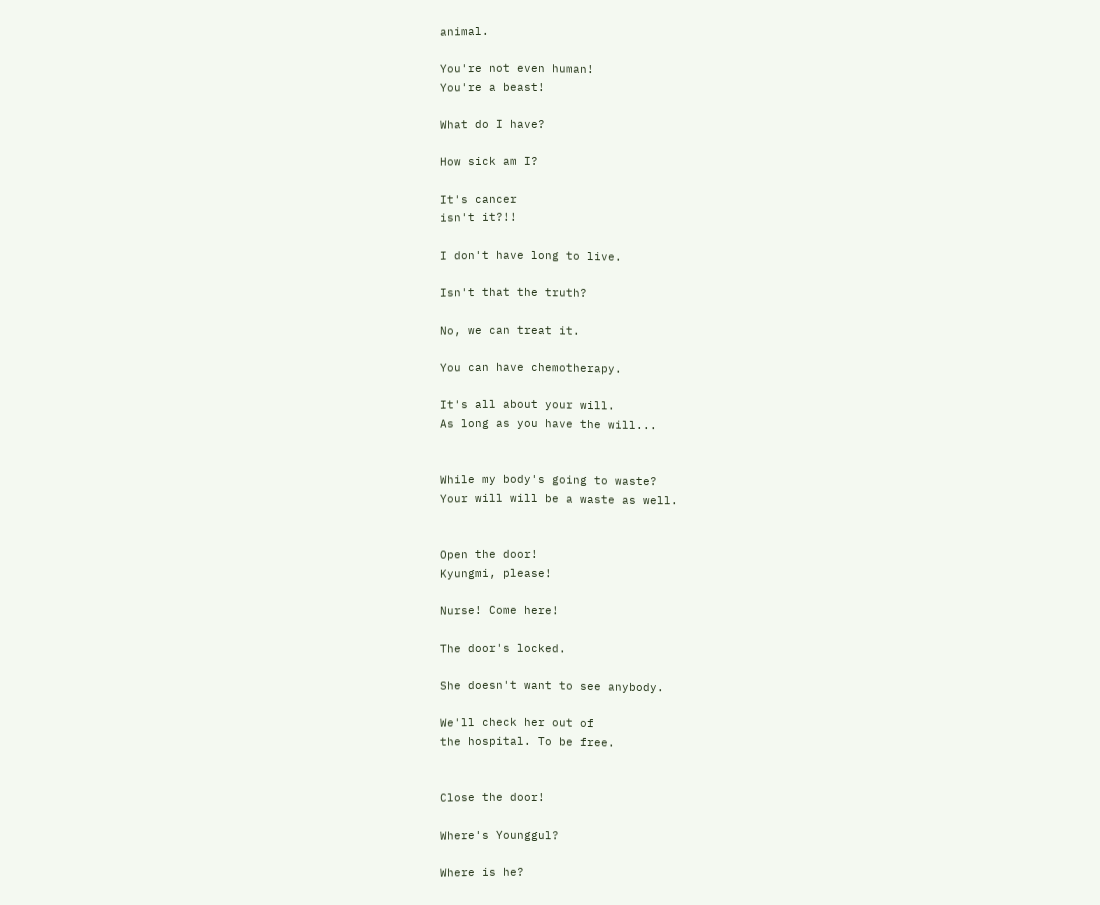animal.

You're not even human!
You're a beast!

What do I have?

How sick am I?

It's cancer
isn't it?!!

I don't have long to live.

Isn't that the truth?

No, we can treat it.

You can have chemotherapy.

It's all about your will.
As long as you have the will...


While my body's going to waste?
Your will will be a waste as well.


Open the door!
Kyungmi, please!

Nurse! Come here!

The door's locked.

She doesn't want to see anybody.

We'll check her out of
the hospital. To be free.


Close the door!

Where's Younggul?

Where is he?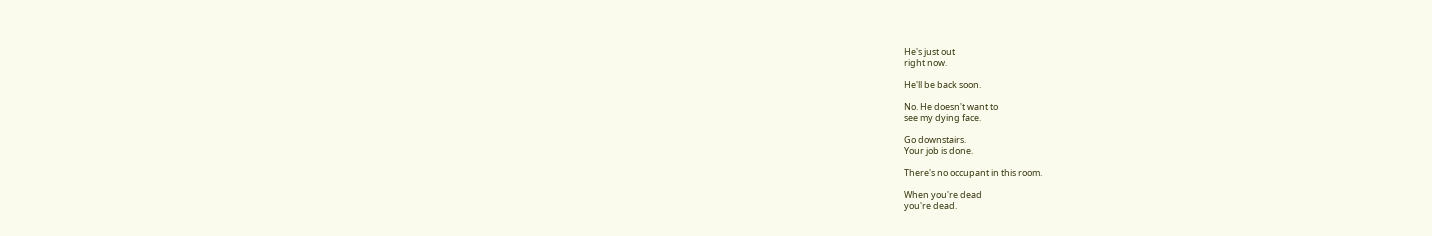He's just out
right now.

He'll be back soon.

No. He doesn't want to
see my dying face.

Go downstairs.
Your job is done.

There's no occupant in this room.

When you're dead
you're dead.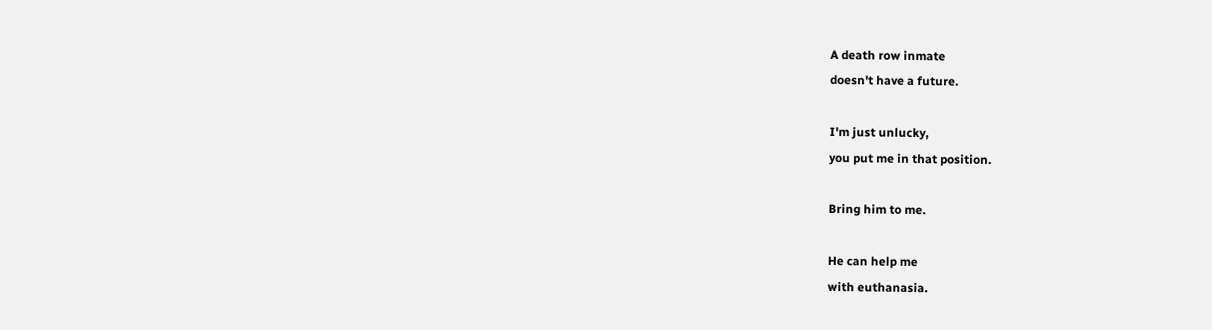A death row inmate
doesn't have a future.

I'm just unlucky,
you put me in that position.

Bring him to me.

He can help me
with euthanasia.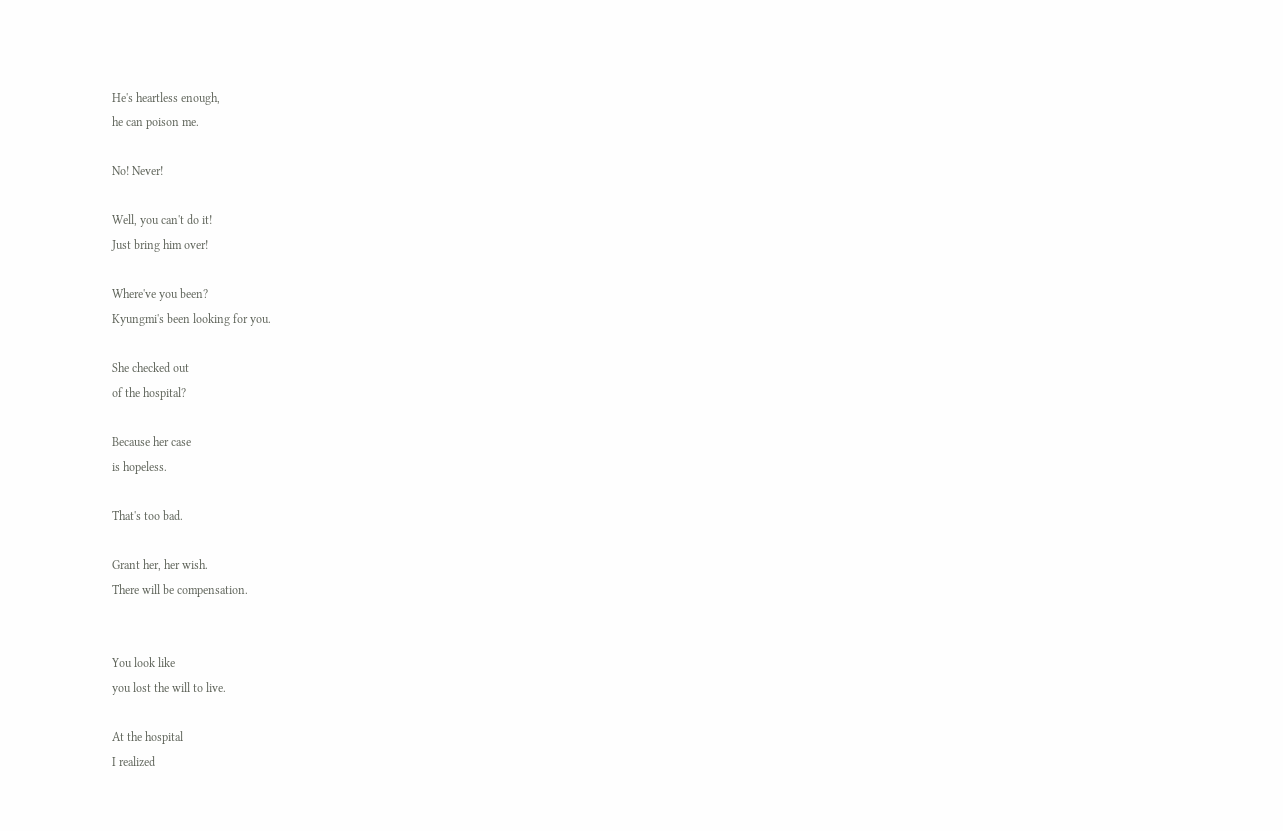He's heartless enough,
he can poison me.

No! Never!

Well, you can't do it!
Just bring him over!

Where've you been?
Kyungmi's been looking for you.

She checked out
of the hospital?

Because her case
is hopeless.

That's too bad.

Grant her, her wish.
There will be compensation.


You look like
you lost the will to live.

At the hospital
I realized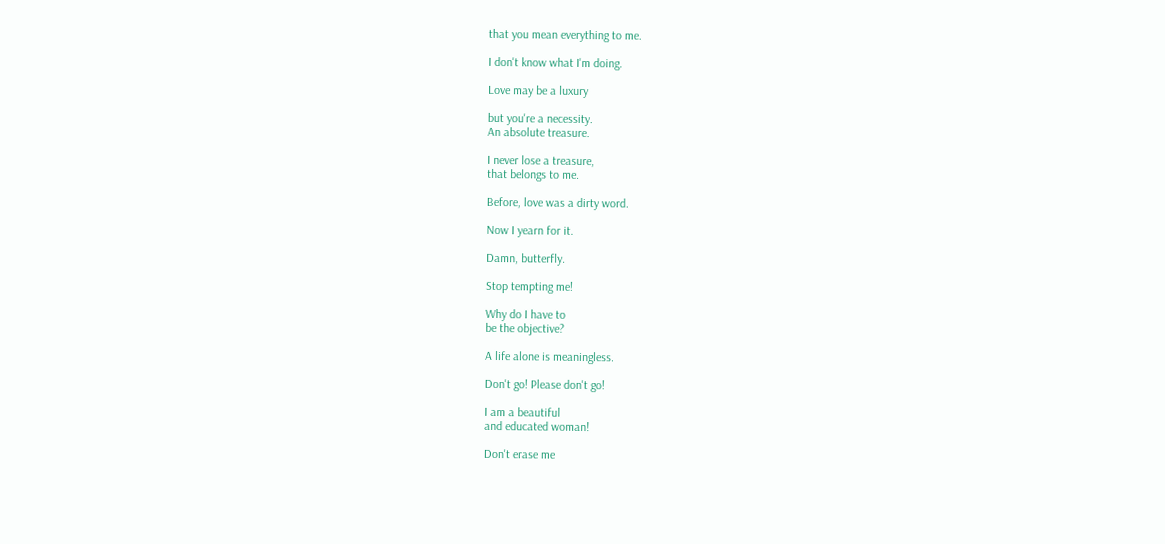that you mean everything to me.

I don't know what I'm doing.

Love may be a luxury

but you're a necessity.
An absolute treasure.

I never lose a treasure,
that belongs to me.

Before, love was a dirty word.

Now I yearn for it.

Damn, butterfly.

Stop tempting me!

Why do I have to
be the objective?

A life alone is meaningless.

Don't go! Please don't go!

I am a beautiful
and educated woman!

Don't erase me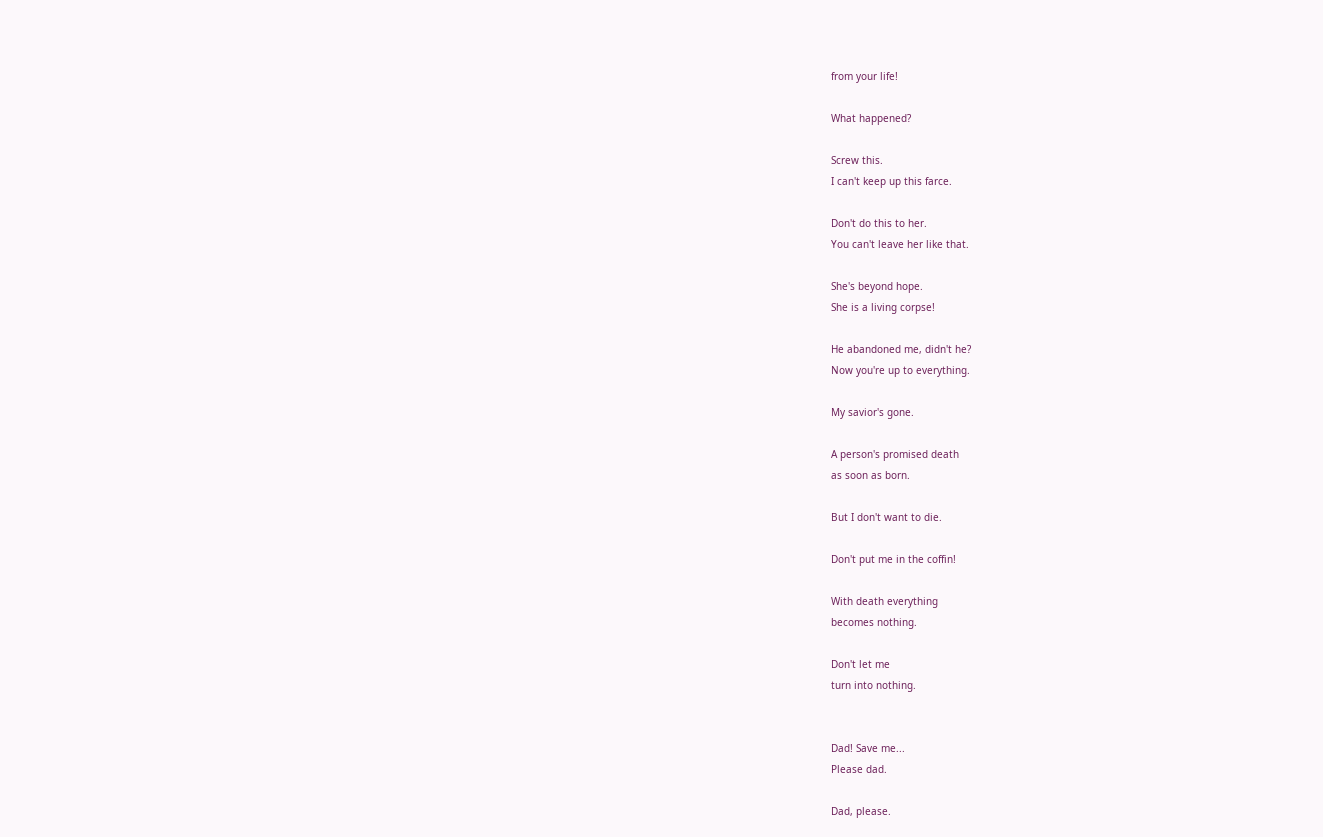from your life!

What happened?

Screw this.
I can't keep up this farce.

Don't do this to her.
You can't leave her like that.

She's beyond hope.
She is a living corpse!

He abandoned me, didn't he?
Now you're up to everything.

My savior's gone.

A person's promised death
as soon as born.

But I don't want to die.

Don't put me in the coffin!

With death everything
becomes nothing.

Don't let me
turn into nothing.


Dad! Save me...
Please dad.

Dad, please.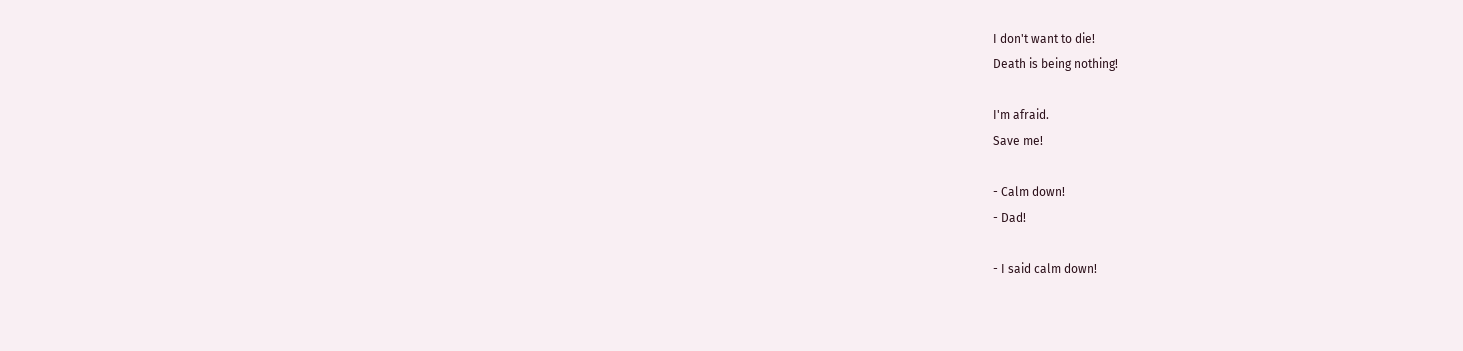I don't want to die!
Death is being nothing!

I'm afraid.
Save me!

- Calm down!
- Dad!

- I said calm down!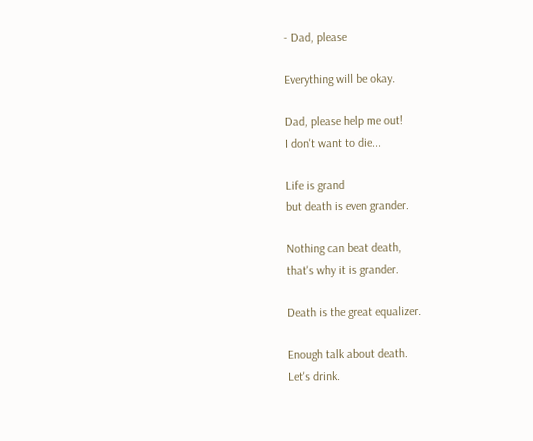- Dad, please

Everything will be okay.

Dad, please help me out!
I don't want to die...

Life is grand
but death is even grander.

Nothing can beat death,
that's why it is grander.

Death is the great equalizer.

Enough talk about death.
Let's drink.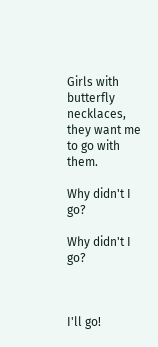Girls with butterfly necklaces,
they want me to go with them.

Why didn't I go?

Why didn't I go?



I'll go!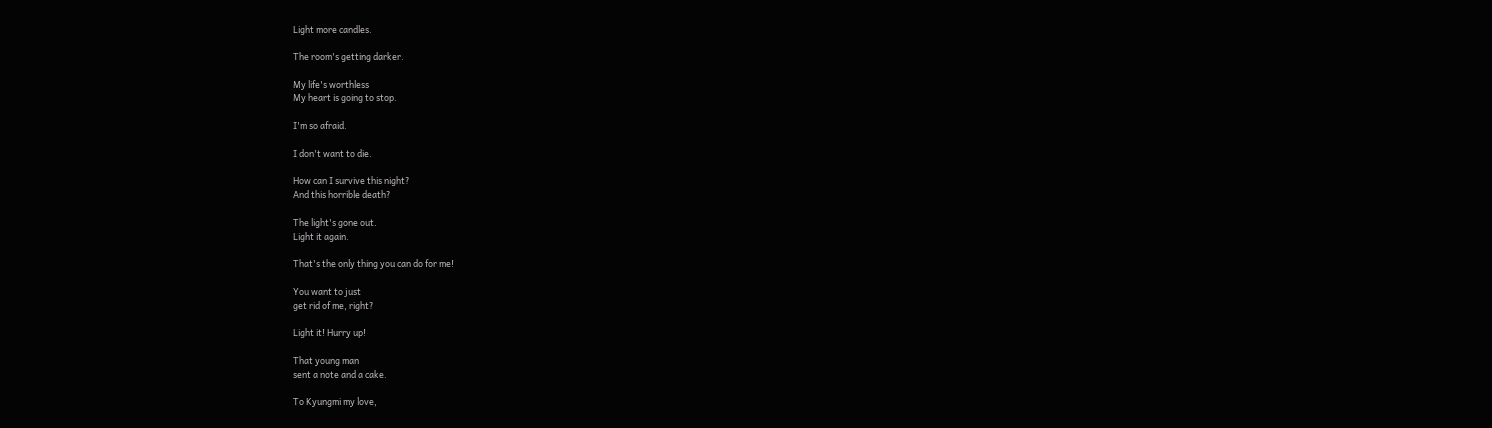Light more candles.

The room's getting darker.

My life's worthless
My heart is going to stop.

I'm so afraid.

I don't want to die.

How can I survive this night?
And this horrible death?

The light's gone out.
Light it again.

That's the only thing you can do for me!

You want to just
get rid of me, right?

Light it! Hurry up!

That young man
sent a note and a cake.

To Kyungmi my love,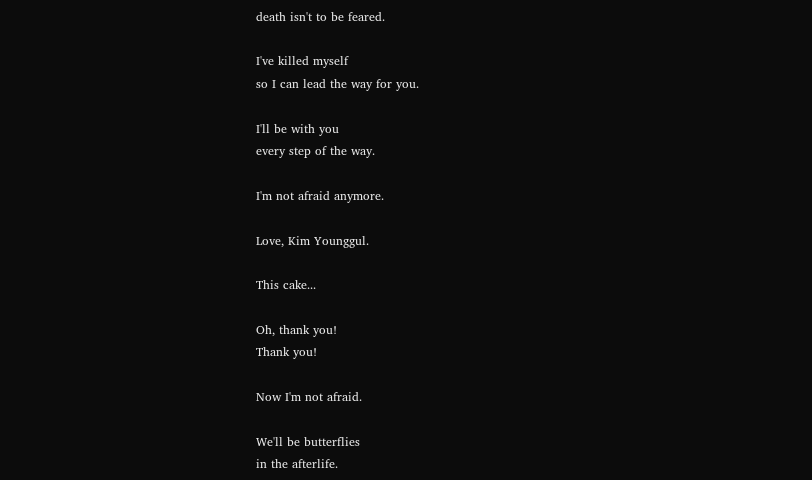death isn't to be feared.

I've killed myself
so I can lead the way for you.

I'll be with you
every step of the way.

I'm not afraid anymore.

Love, Kim Younggul.

This cake...

Oh, thank you!
Thank you!

Now I'm not afraid.

We'll be butterflies
in the afterlife.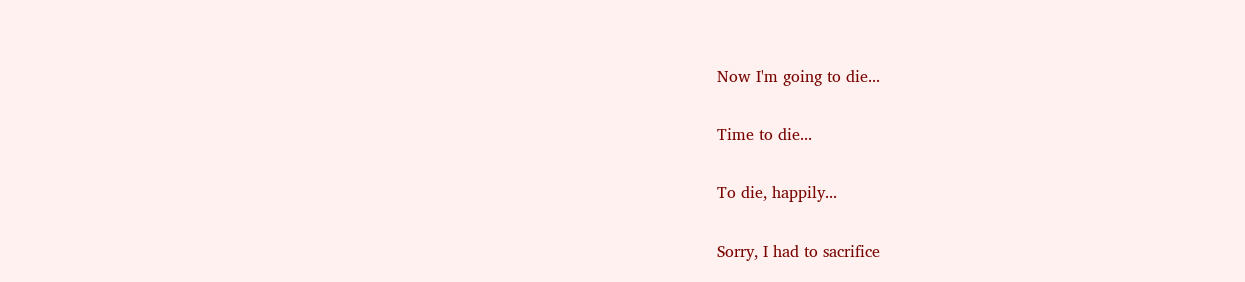Now I'm going to die...

Time to die...

To die, happily...

Sorry, I had to sacrifice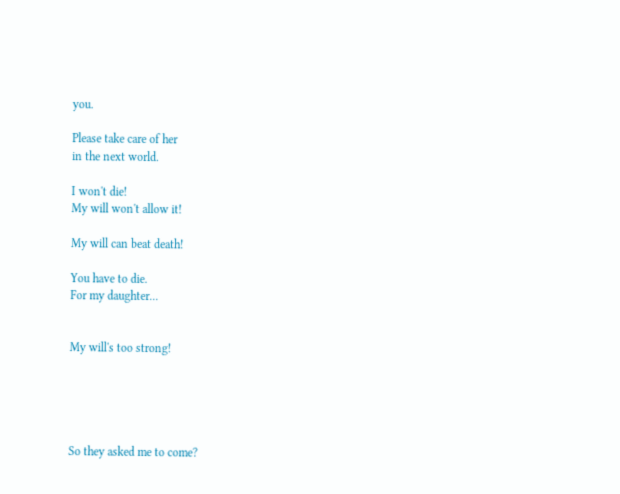you.

Please take care of her
in the next world.

I won't die!
My will won't allow it!

My will can beat death!

You have to die.
For my daughter...


My will's too strong!





So they asked me to come?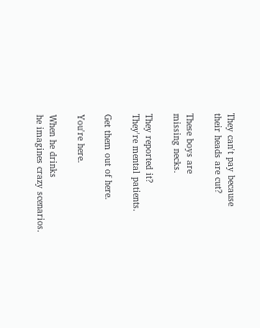They can't pay because
their heads are cut?

These boys are
missing necks.

They reported it?
They're mental patients.

Get them out of here.

You're here.

When he drinks
he imagines crazy scenarios.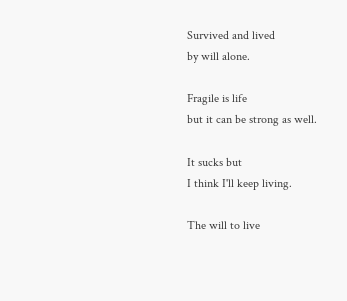Survived and lived
by will alone.

Fragile is life
but it can be strong as well.

It sucks but
I think I'll keep living.

The will to live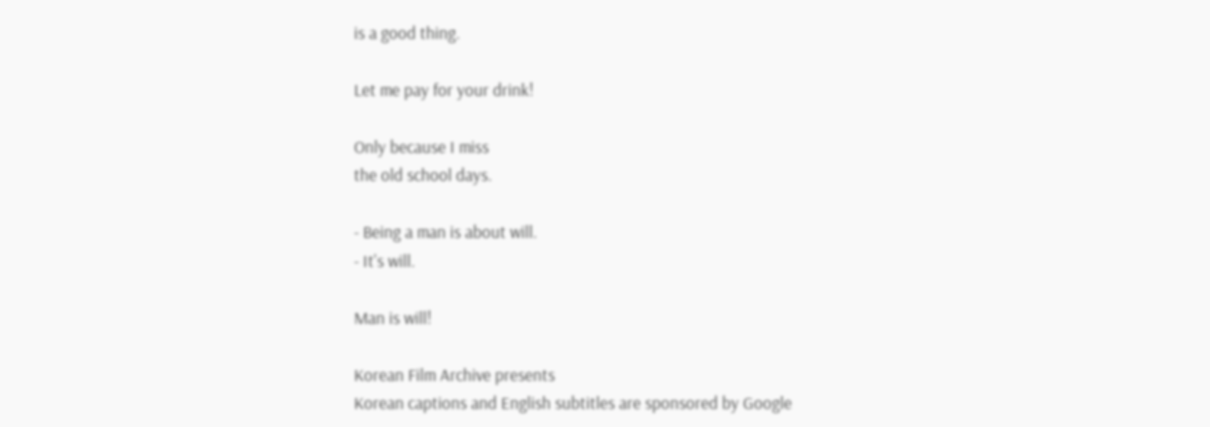is a good thing.

Let me pay for your drink!

Only because I miss
the old school days.

- Being a man is about will.
- It's will.

Man is will!

Korean Film Archive presents
Korean captions and English subtitles are sponsored by Google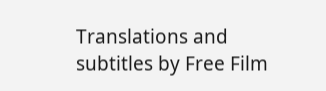Translations and subtitles by Free Film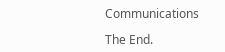Communications

The End.